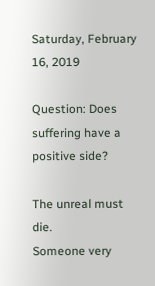Saturday, February 16, 2019

Question: Does suffering have a positive side?

The unreal must die.
Someone very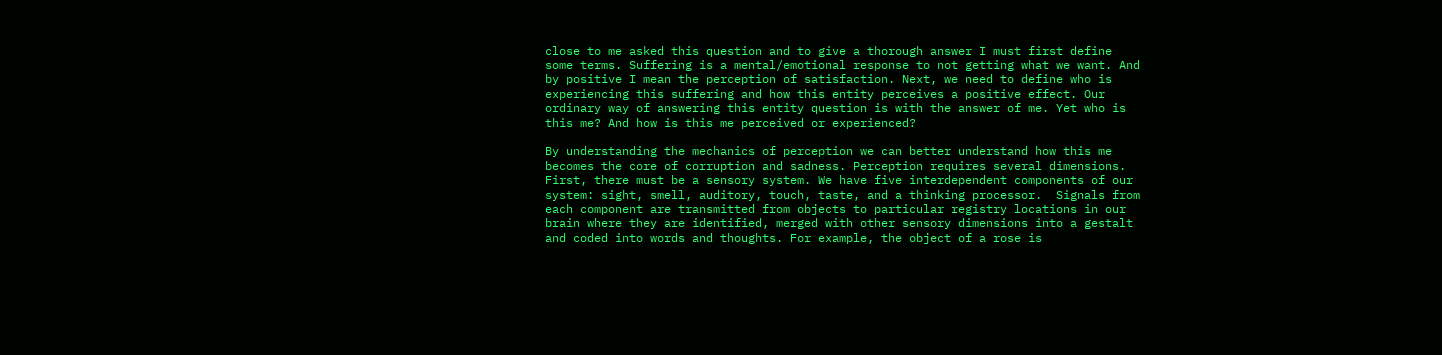close to me asked this question and to give a thorough answer I must first define some terms. Suffering is a mental/emotional response to not getting what we want. And by positive I mean the perception of satisfaction. Next, we need to define who is experiencing this suffering and how this entity perceives a positive effect. Our ordinary way of answering this entity question is with the answer of me. Yet who is this me? And how is this me perceived or experienced?

By understanding the mechanics of perception we can better understand how this me becomes the core of corruption and sadness. Perception requires several dimensions. First, there must be a sensory system. We have five interdependent components of our system: sight, smell, auditory, touch, taste, and a thinking processor.  Signals from each component are transmitted from objects to particular registry locations in our brain where they are identified, merged with other sensory dimensions into a gestalt and coded into words and thoughts. For example, the object of a rose is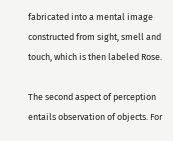fabricated into a mental image constructed from sight, smell and touch, which is then labeled Rose.

The second aspect of perception entails observation of objects. For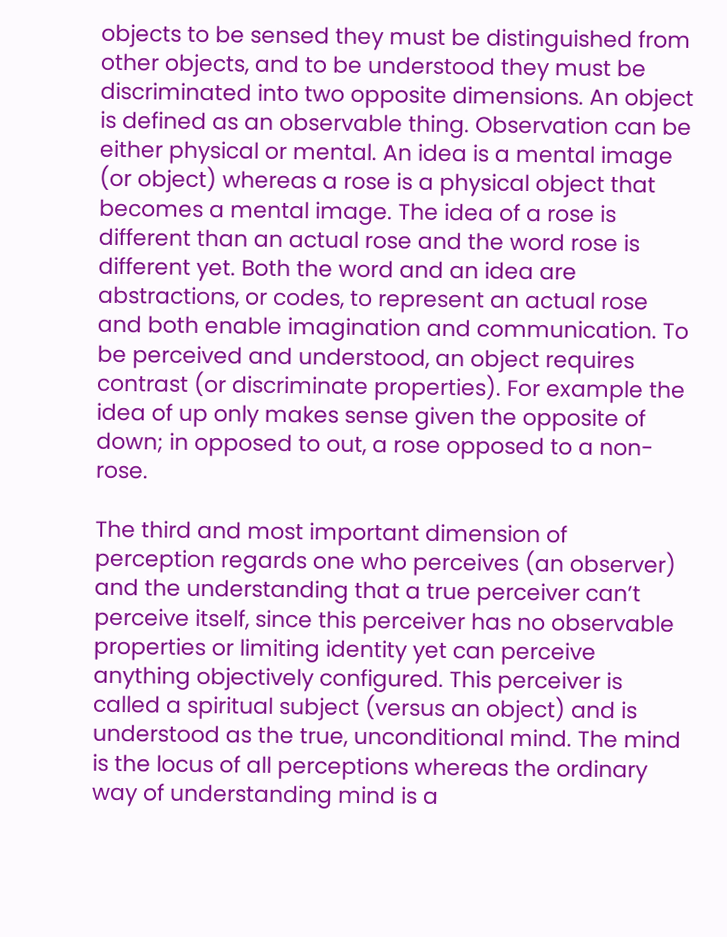objects to be sensed they must be distinguished from other objects, and to be understood they must be discriminated into two opposite dimensions. An object is defined as an observable thing. Observation can be either physical or mental. An idea is a mental image (or object) whereas a rose is a physical object that becomes a mental image. The idea of a rose is different than an actual rose and the word rose is different yet. Both the word and an idea are abstractions, or codes, to represent an actual rose and both enable imagination and communication. To be perceived and understood, an object requires contrast (or discriminate properties). For example the idea of up only makes sense given the opposite of down; in opposed to out, a rose opposed to a non-rose.

The third and most important dimension of perception regards one who perceives (an observer) and the understanding that a true perceiver can’t perceive itself, since this perceiver has no observable properties or limiting identity yet can perceive anything objectively configured. This perceiver is called a spiritual subject (versus an object) and is understood as the true, unconditional mind. The mind is the locus of all perceptions whereas the ordinary way of understanding mind is a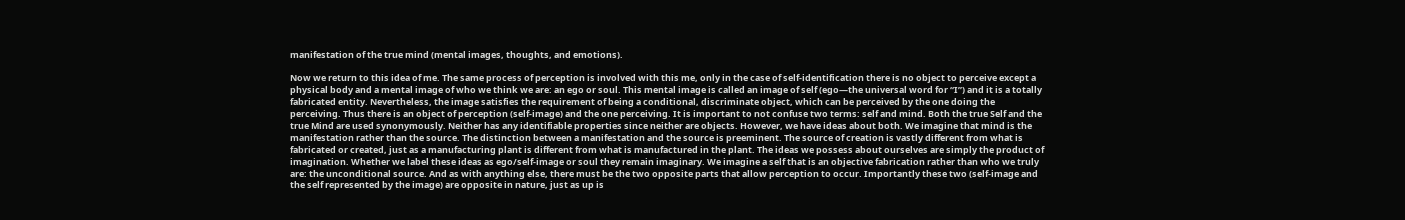manifestation of the true mind (mental images, thoughts, and emotions).

Now we return to this idea of me. The same process of perception is involved with this me, only in the case of self-identification there is no object to perceive except a physical body and a mental image of who we think we are: an ego or soul. This mental image is called an image of self (ego—the universal word for “I”) and it is a totally fabricated entity. Nevertheless, the image satisfies the requirement of being a conditional, discriminate object, which can be perceived by the one doing the perceiving. Thus there is an object of perception (self-image) and the one perceiving. It is important to not confuse two terms: self and mind. Both the true Self and the true Mind are used synonymously. Neither has any identifiable properties since neither are objects. However, we have ideas about both. We imagine that mind is the manifestation rather than the source. The distinction between a manifestation and the source is preeminent. The source of creation is vastly different from what is fabricated or created, just as a manufacturing plant is different from what is manufactured in the plant. The ideas we possess about ourselves are simply the product of imagination. Whether we label these ideas as ego/self-image or soul they remain imaginary. We imagine a self that is an objective fabrication rather than who we truly are: the unconditional source. And as with anything else, there must be the two opposite parts that allow perception to occur. Importantly these two (self-image and the self represented by the image) are opposite in nature, just as up is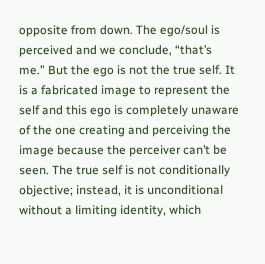opposite from down. The ego/soul is perceived and we conclude, “that’s me.” But the ego is not the true self. It is a fabricated image to represent the self and this ego is completely unaware of the one creating and perceiving the image because the perceiver can’t be seen. The true self is not conditionally objective; instead, it is unconditional without a limiting identity, which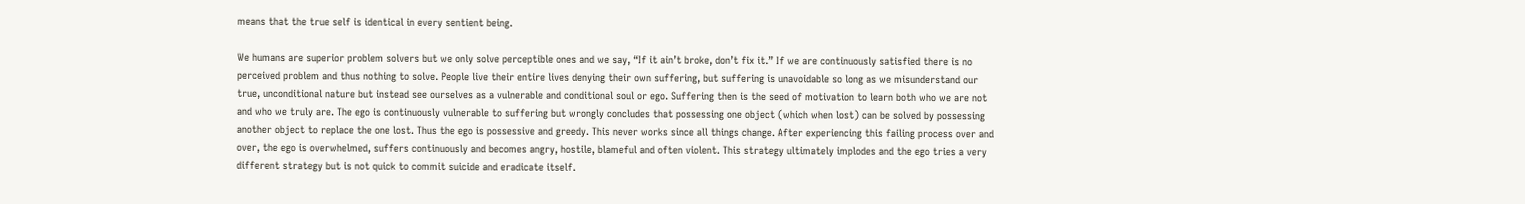means that the true self is identical in every sentient being.

We humans are superior problem solvers but we only solve perceptible ones and we say, “If it ain’t broke, don’t fix it.” If we are continuously satisfied there is no perceived problem and thus nothing to solve. People live their entire lives denying their own suffering, but suffering is unavoidable so long as we misunderstand our true, unconditional nature but instead see ourselves as a vulnerable and conditional soul or ego. Suffering then is the seed of motivation to learn both who we are not and who we truly are. The ego is continuously vulnerable to suffering but wrongly concludes that possessing one object (which when lost) can be solved by possessing another object to replace the one lost. Thus the ego is possessive and greedy. This never works since all things change. After experiencing this failing process over and over, the ego is overwhelmed, suffers continuously and becomes angry, hostile, blameful and often violent. This strategy ultimately implodes and the ego tries a very different strategy but is not quick to commit suicide and eradicate itself.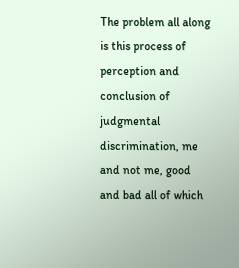The problem all along is this process of perception and conclusion of judgmental discrimination, me and not me, good and bad all of which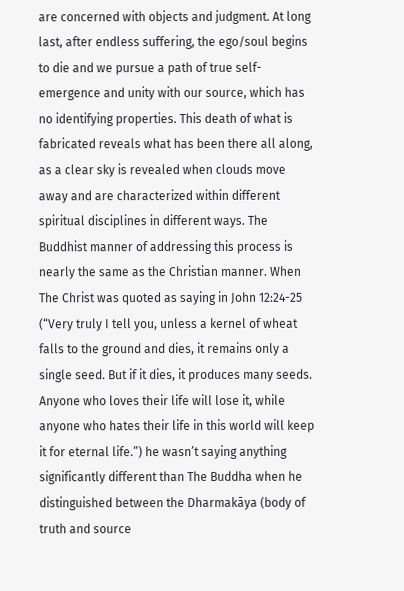are concerned with objects and judgment. At long last, after endless suffering, the ego/soul begins to die and we pursue a path of true self-emergence and unity with our source, which has no identifying properties. This death of what is fabricated reveals what has been there all along, as a clear sky is revealed when clouds move away and are characterized within different spiritual disciplines in different ways. The Buddhist manner of addressing this process is nearly the same as the Christian manner. When The Christ was quoted as saying in John 12:24-25 (“Very truly I tell you, unless a kernel of wheat falls to the ground and dies, it remains only a single seed. But if it dies, it produces many seeds. Anyone who loves their life will lose it, while anyone who hates their life in this world will keep it for eternal life.”) he wasn’t saying anything significantly different than The Buddha when he distinguished between the Dharmakāya (body of truth and source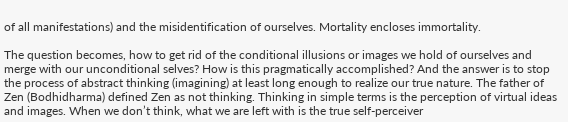of all manifestations) and the misidentification of ourselves. Mortality encloses immortality.

The question becomes, how to get rid of the conditional illusions or images we hold of ourselves and merge with our unconditional selves? How is this pragmatically accomplished? And the answer is to stop the process of abstract thinking (imagining) at least long enough to realize our true nature. The father of Zen (Bodhidharma) defined Zen as not thinking. Thinking in simple terms is the perception of virtual ideas and images. When we don’t think, what we are left with is the true self-perceiver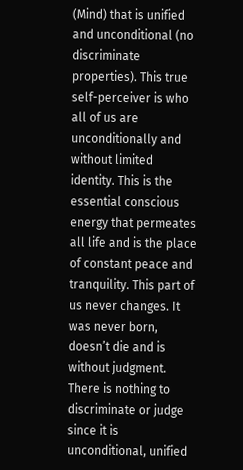(Mind) that is unified and unconditional (no discriminate properties). This true self-perceiver is who all of us are unconditionally and without limited identity. This is the essential conscious energy that permeates all life and is the place of constant peace and tranquility. This part of us never changes. It was never born, doesn’t die and is without judgment. There is nothing to discriminate or judge since it is unconditional, unified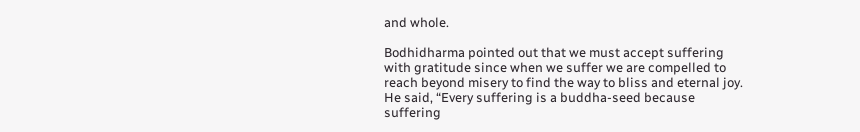and whole.

Bodhidharma pointed out that we must accept suffering with gratitude since when we suffer we are compelled to reach beyond misery to find the way to bliss and eternal joy. He said, “Every suffering is a buddha-seed because suffering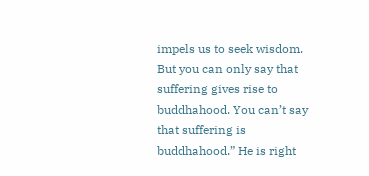impels us to seek wisdom. But you can only say that suffering gives rise to buddhahood. You can’t say that suffering is buddhahood.” He is right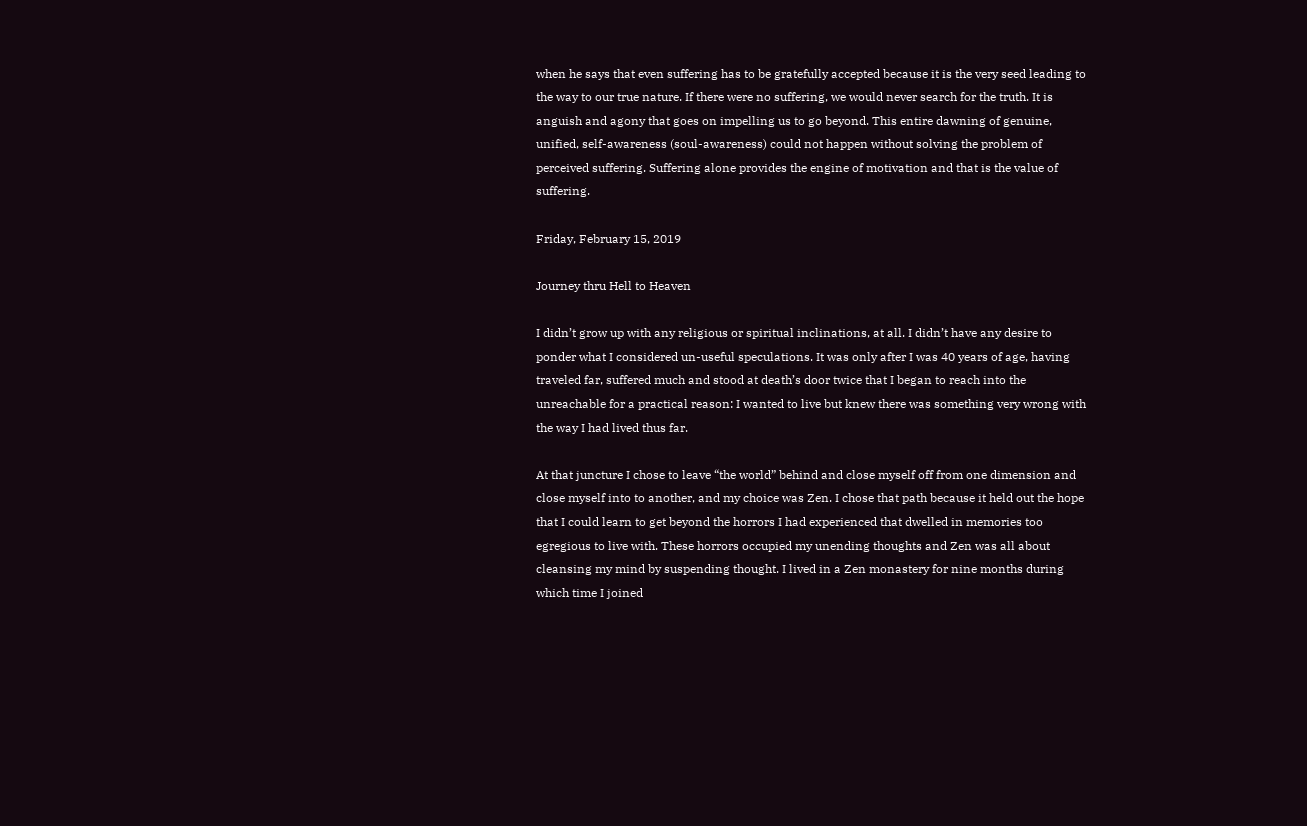when he says that even suffering has to be gratefully accepted because it is the very seed leading to the way to our true nature. If there were no suffering, we would never search for the truth. It is anguish and agony that goes on impelling us to go beyond. This entire dawning of genuine, unified, self-awareness (soul-awareness) could not happen without solving the problem of perceived suffering. Suffering alone provides the engine of motivation and that is the value of suffering.

Friday, February 15, 2019

Journey thru Hell to Heaven

I didn’t grow up with any religious or spiritual inclinations, at all. I didn’t have any desire to ponder what I considered un-useful speculations. It was only after I was 40 years of age, having traveled far, suffered much and stood at death’s door twice that I began to reach into the unreachable for a practical reason: I wanted to live but knew there was something very wrong with the way I had lived thus far.

At that juncture I chose to leave “the world” behind and close myself off from one dimension and close myself into to another, and my choice was Zen. I chose that path because it held out the hope that I could learn to get beyond the horrors I had experienced that dwelled in memories too egregious to live with. These horrors occupied my unending thoughts and Zen was all about cleansing my mind by suspending thought. I lived in a Zen monastery for nine months during which time I joined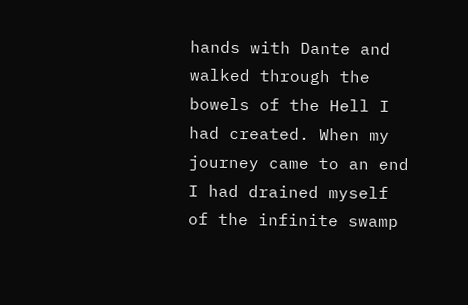hands with Dante and walked through the bowels of the Hell I had created. When my journey came to an end I had drained myself of the infinite swamp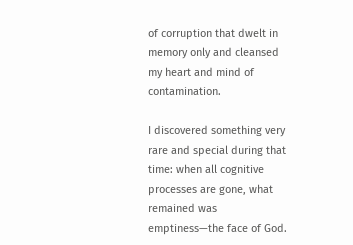of corruption that dwelt in memory only and cleansed my heart and mind of contamination.

I discovered something very rare and special during that time: when all cognitive processes are gone, what remained was emptiness—the face of God.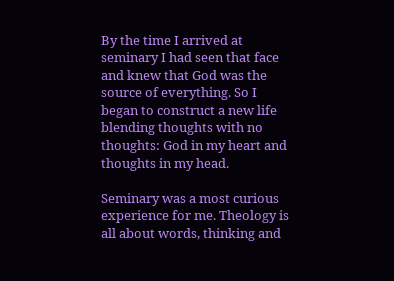By the time I arrived at seminary I had seen that face and knew that God was the source of everything. So I began to construct a new life blending thoughts with no thoughts: God in my heart and thoughts in my head.

Seminary was a most curious experience for me. Theology is all about words, thinking and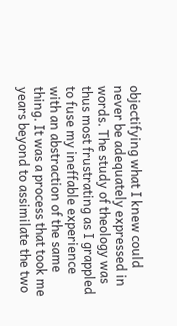objectifying what I knew could never be adequately expressed in words. The study of theology was thus most frustrating as I grappled to fuse my ineffable experience with an abstraction of the same thing. It was a process that took me years beyond to assimilate the two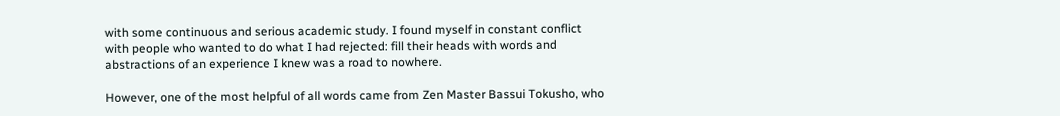with some continuous and serious academic study. I found myself in constant conflict with people who wanted to do what I had rejected: fill their heads with words and abstractions of an experience I knew was a road to nowhere.

However, one of the most helpful of all words came from Zen Master Bassui Tokusho, who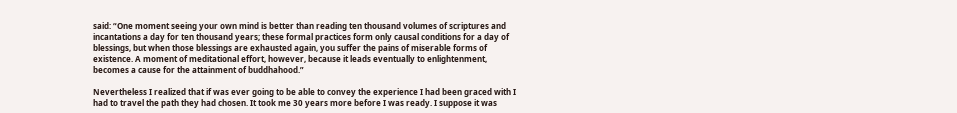said: “One moment seeing your own mind is better than reading ten thousand volumes of scriptures and incantations a day for ten thousand years; these formal practices form only causal conditions for a day of blessings, but when those blessings are exhausted again, you suffer the pains of miserable forms of existence. A moment of meditational effort, however, because it leads eventually to enlightenment, becomes a cause for the attainment of buddhahood.”

Nevertheless I realized that if was ever going to be able to convey the experience I had been graced with I had to travel the path they had chosen. It took me 30 years more before I was ready. I suppose it was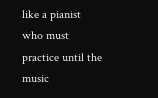like a pianist who must practice until the music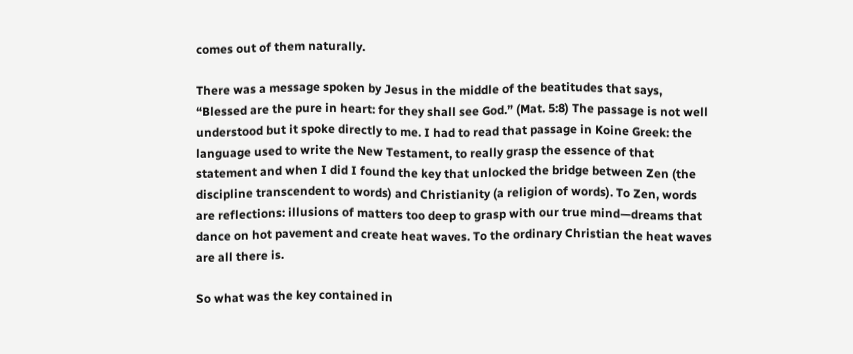comes out of them naturally.

There was a message spoken by Jesus in the middle of the beatitudes that says, “Blessed are the pure in heart: for they shall see God.” (Mat. 5:8) The passage is not well understood but it spoke directly to me. I had to read that passage in Koine Greek: the language used to write the New Testament, to really grasp the essence of that statement and when I did I found the key that unlocked the bridge between Zen (the discipline transcendent to words) and Christianity (a religion of words). To Zen, words are reflections: illusions of matters too deep to grasp with our true mind—dreams that dance on hot pavement and create heat waves. To the ordinary Christian the heat waves are all there is.

So what was the key contained in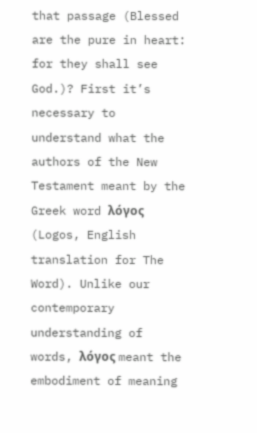that passage (Blessed are the pure in heart: for they shall see God.)? First it’s necessary to understand what the authors of the New Testament meant by the Greek word λόγος (Logos, English translation for The Word). Unlike our contemporary understanding of words, λόγος meant the embodiment of meaning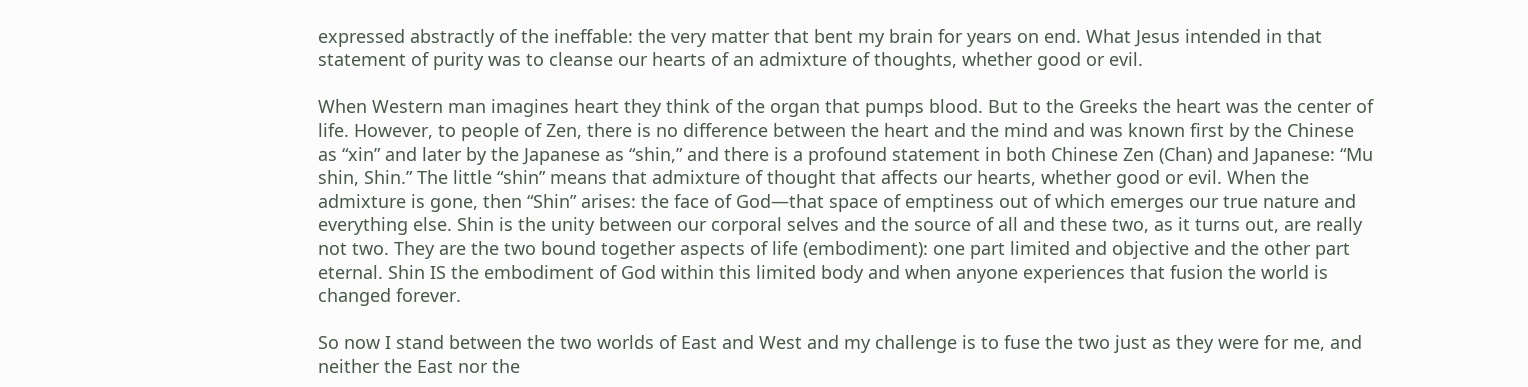expressed abstractly of the ineffable: the very matter that bent my brain for years on end. What Jesus intended in that statement of purity was to cleanse our hearts of an admixture of thoughts, whether good or evil.

When Western man imagines heart they think of the organ that pumps blood. But to the Greeks the heart was the center of life. However, to people of Zen, there is no difference between the heart and the mind and was known first by the Chinese as “xin” and later by the Japanese as “shin,” and there is a profound statement in both Chinese Zen (Chan) and Japanese: “Mu shin, Shin.” The little “shin” means that admixture of thought that affects our hearts, whether good or evil. When the admixture is gone, then “Shin” arises: the face of God—that space of emptiness out of which emerges our true nature and everything else. Shin is the unity between our corporal selves and the source of all and these two, as it turns out, are really not two. They are the two bound together aspects of life (embodiment): one part limited and objective and the other part eternal. Shin IS the embodiment of God within this limited body and when anyone experiences that fusion the world is changed forever.

So now I stand between the two worlds of East and West and my challenge is to fuse the two just as they were for me, and neither the East nor the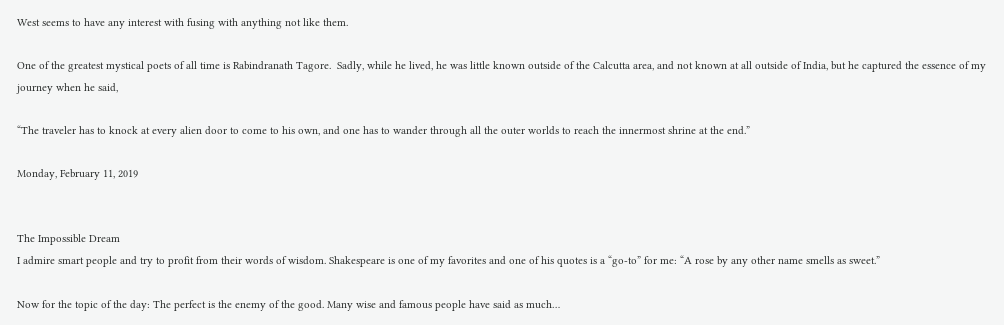West seems to have any interest with fusing with anything not like them.

One of the greatest mystical poets of all time is Rabindranath Tagore.  Sadly, while he lived, he was little known outside of the Calcutta area, and not known at all outside of India, but he captured the essence of my journey when he said,

“The traveler has to knock at every alien door to come to his own, and one has to wander through all the outer worlds to reach the innermost shrine at the end.”

Monday, February 11, 2019


The Impossible Dream
I admire smart people and try to profit from their words of wisdom. Shakespeare is one of my favorites and one of his quotes is a “go-to” for me: “A rose by any other name smells as sweet.”

Now for the topic of the day: The perfect is the enemy of the good. Many wise and famous people have said as much…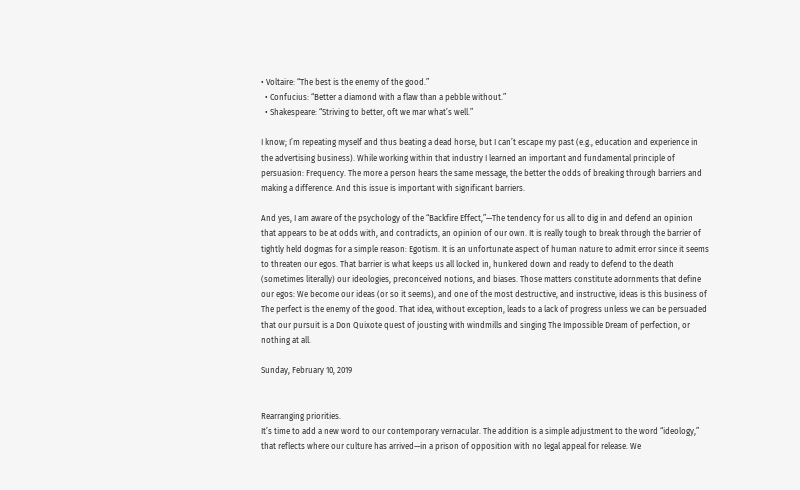• Voltaire: “The best is the enemy of the good.”
  • Confucius: “Better a diamond with a flaw than a pebble without.”
  • Shakespeare: “Striving to better, oft we mar what’s well.”

I know; I’m repeating myself and thus beating a dead horse, but I can’t escape my past (e.g., education and experience in the advertising business). While working within that industry I learned an important and fundamental principle of persuasion: Frequency. The more a person hears the same message, the better the odds of breaking through barriers and making a difference. And this issue is important with significant barriers.

And yes, I am aware of the psychology of the “Backfire Effect,”—The tendency for us all to dig in and defend an opinion that appears to be at odds with, and contradicts, an opinion of our own. It is really tough to break through the barrier of tightly held dogmas for a simple reason: Egotism. It is an unfortunate aspect of human nature to admit error since it seems to threaten our egos. That barrier is what keeps us all locked in, hunkered down and ready to defend to the death (sometimes literally) our ideologies, preconceived notions, and biases. Those matters constitute adornments that define our egos: We become our ideas (or so it seems), and one of the most destructive, and instructive, ideas is this business of The perfect is the enemy of the good. That idea, without exception, leads to a lack of progress unless we can be persuaded that our pursuit is a Don Quixote quest of jousting with windmills and singing The Impossible Dream of perfection, or nothing at all.

Sunday, February 10, 2019


Rearranging priorities.
It’s time to add a new word to our contemporary vernacular. The addition is a simple adjustment to the word “ideology,” that reflects where our culture has arrived—in a prison of opposition with no legal appeal for release. We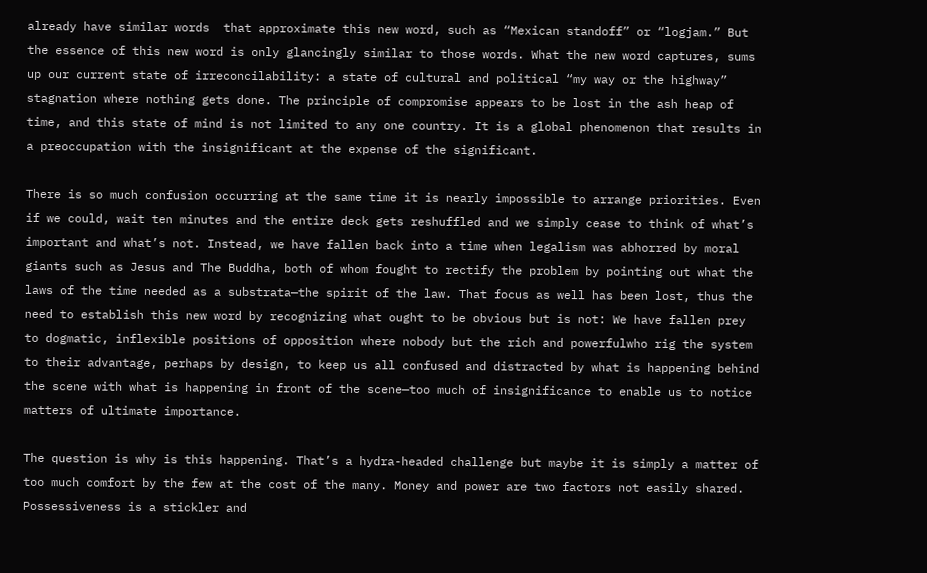already have similar words  that approximate this new word, such as “Mexican standoff” or “logjam.” But the essence of this new word is only glancingly similar to those words. What the new word captures, sums up our current state of irreconcilability: a state of cultural and political “my way or the highway” stagnation where nothing gets done. The principle of compromise appears to be lost in the ash heap of time, and this state of mind is not limited to any one country. It is a global phenomenon that results in a preoccupation with the insignificant at the expense of the significant.

There is so much confusion occurring at the same time it is nearly impossible to arrange priorities. Even if we could, wait ten minutes and the entire deck gets reshuffled and we simply cease to think of what’s important and what’s not. Instead, we have fallen back into a time when legalism was abhorred by moral giants such as Jesus and The Buddha, both of whom fought to rectify the problem by pointing out what the laws of the time needed as a substrata—the spirit of the law. That focus as well has been lost, thus the need to establish this new word by recognizing what ought to be obvious but is not: We have fallen prey to dogmatic, inflexible positions of opposition where nobody but the rich and powerfulwho rig the system to their advantage, perhaps by design, to keep us all confused and distracted by what is happening behind the scene with what is happening in front of the scene—too much of insignificance to enable us to notice matters of ultimate importance.

The question is why is this happening. That’s a hydra-headed challenge but maybe it is simply a matter of too much comfort by the few at the cost of the many. Money and power are two factors not easily shared. Possessiveness is a stickler and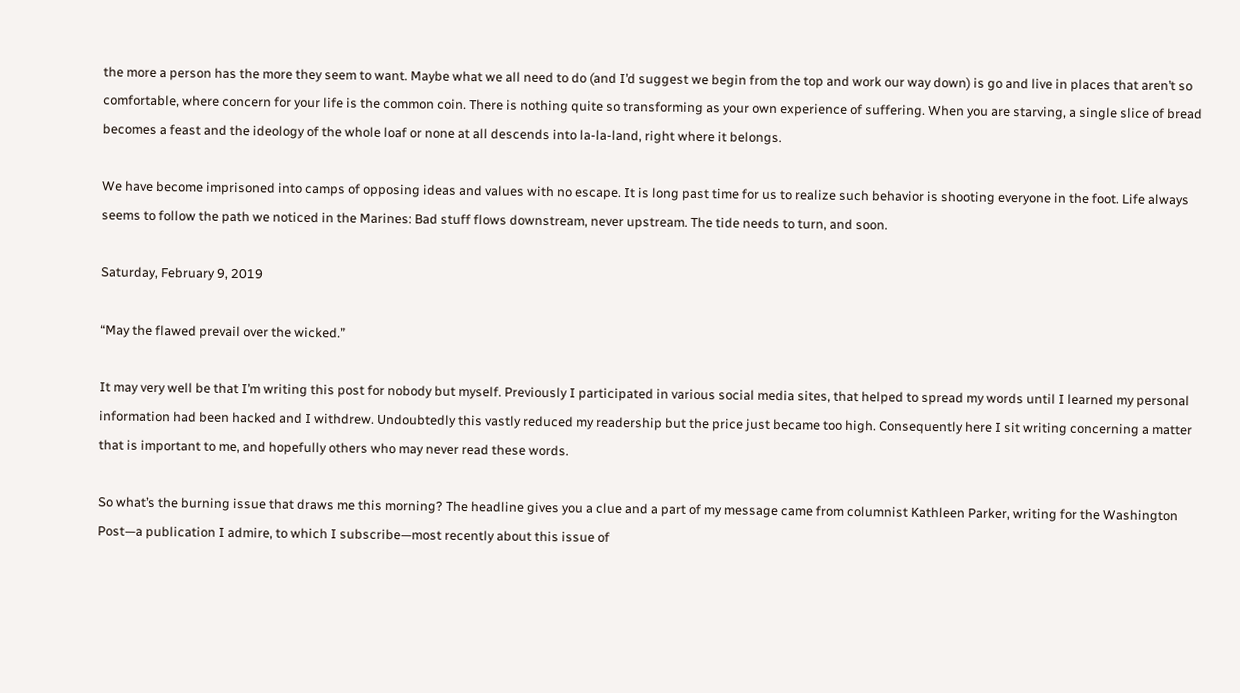the more a person has the more they seem to want. Maybe what we all need to do (and I’d suggest we begin from the top and work our way down) is go and live in places that aren’t so comfortable, where concern for your life is the common coin. There is nothing quite so transforming as your own experience of suffering. When you are starving, a single slice of bread becomes a feast and the ideology of the whole loaf or none at all descends into la-la-land, right where it belongs.

We have become imprisoned into camps of opposing ideas and values with no escape. It is long past time for us to realize such behavior is shooting everyone in the foot. Life always seems to follow the path we noticed in the Marines: Bad stuff flows downstream, never upstream. The tide needs to turn, and soon.

Saturday, February 9, 2019

“May the flawed prevail over the wicked.”

It may very well be that I’m writing this post for nobody but myself. Previously I participated in various social media sites, that helped to spread my words until I learned my personal information had been hacked and I withdrew. Undoubtedly this vastly reduced my readership but the price just became too high. Consequently here I sit writing concerning a matter that is important to me, and hopefully others who may never read these words.

So what’s the burning issue that draws me this morning? The headline gives you a clue and a part of my message came from columnist Kathleen Parker, writing for the Washington Post—a publication I admire, to which I subscribe—most recently about this issue of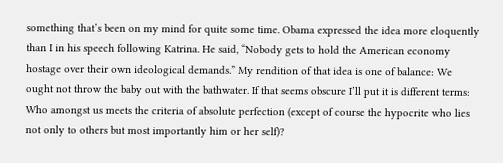something that’s been on my mind for quite some time. Obama expressed the idea more eloquently than I in his speech following Katrina. He said, “Nobody gets to hold the American economy hostage over their own ideological demands.” My rendition of that idea is one of balance: We ought not throw the baby out with the bathwater. If that seems obscure I’ll put it is different terms: Who amongst us meets the criteria of absolute perfection (except of course the hypocrite who lies not only to others but most importantly him or her self)?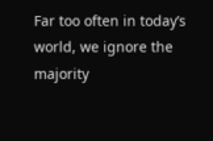Far too often in today’s world, we ignore the majority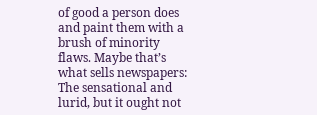of good a person does and paint them with a brush of minority flaws. Maybe that’s what sells newspapers: The sensational and lurid, but it ought not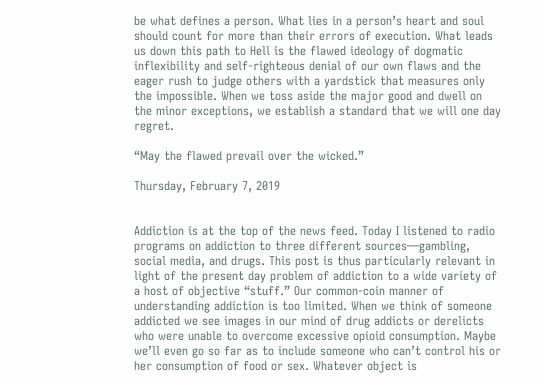be what defines a person. What lies in a person’s heart and soul should count for more than their errors of execution. What leads us down this path to Hell is the flawed ideology of dogmatic inflexibility and self-righteous denial of our own flaws and the eager rush to judge others with a yardstick that measures only the impossible. When we toss aside the major good and dwell on the minor exceptions, we establish a standard that we will one day regret.

“May the flawed prevail over the wicked.”

Thursday, February 7, 2019


Addiction is at the top of the news feed. Today I listened to radio programs on addiction to three different sources—gambling, social media, and drugs. This post is thus particularly relevant in light of the present day problem of addiction to a wide variety of a host of objective “stuff.” Our common-coin manner of understanding addiction is too limited. When we think of someone addicted we see images in our mind of drug addicts or derelicts who were unable to overcome excessive opioid consumption. Maybe we’ll even go so far as to include someone who can’t control his or her consumption of food or sex. Whatever object is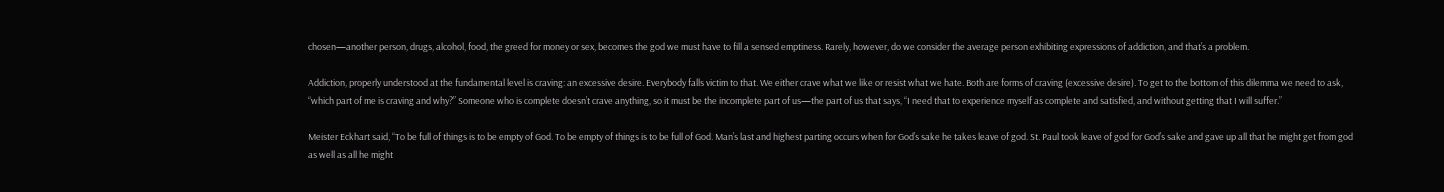chosen—another person, drugs, alcohol, food, the greed for money or sex, becomes the god we must have to fill a sensed emptiness. Rarely, however, do we consider the average person exhibiting expressions of addiction, and that’s a problem.

Addiction, properly understood at the fundamental level is craving: an excessive desire. Everybody falls victim to that. We either crave what we like or resist what we hate. Both are forms of craving (excessive desire). To get to the bottom of this dilemma we need to ask, “which part of me is craving and why?” Someone who is complete doesn’t crave anything, so it must be the incomplete part of us—the part of us that says, “I need that to experience myself as complete and satisfied, and without getting that I will suffer.”

Meister Eckhart said, “To be full of things is to be empty of God. To be empty of things is to be full of God. Man’s last and highest parting occurs when for God’s sake he takes leave of god. St. Paul took leave of god for God’s sake and gave up all that he might get from god as well as all he might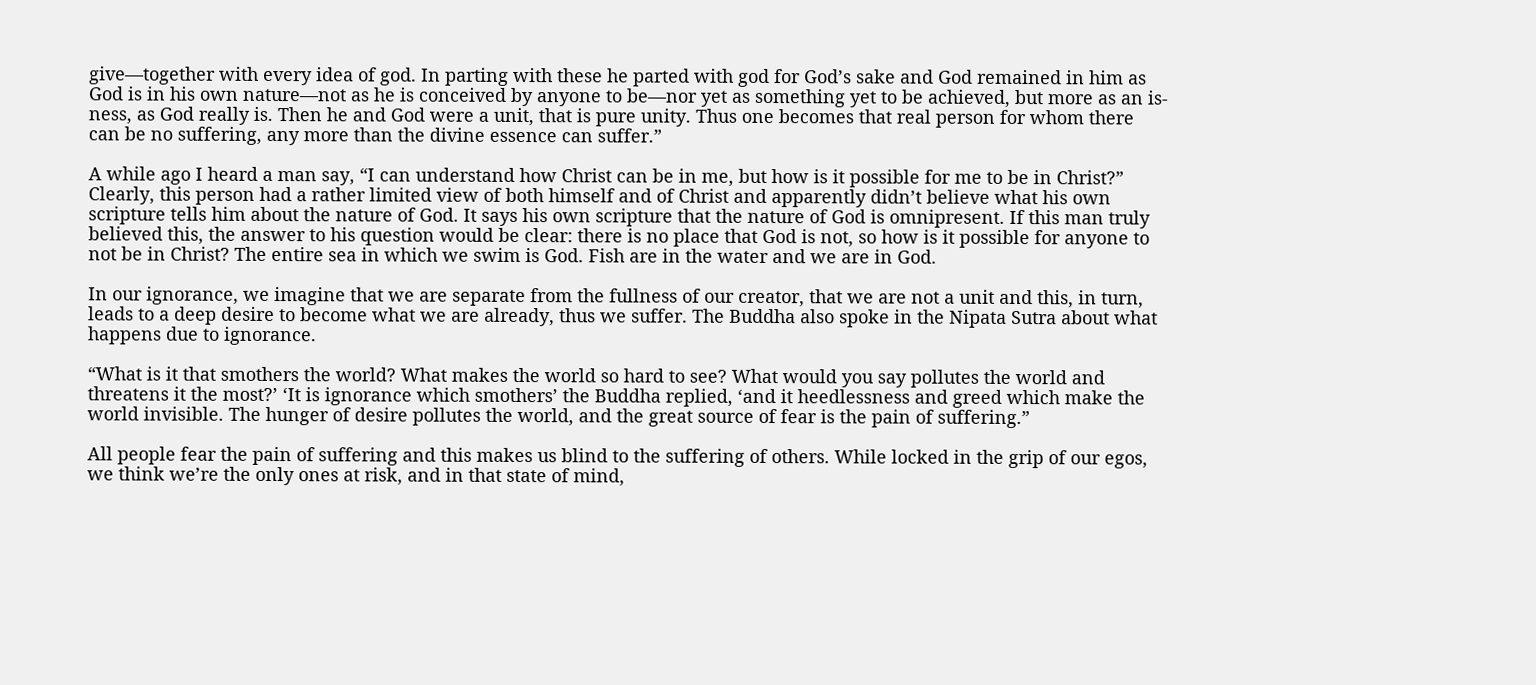give—together with every idea of god. In parting with these he parted with god for God’s sake and God remained in him as God is in his own nature—not as he is conceived by anyone to be—nor yet as something yet to be achieved, but more as an is-ness, as God really is. Then he and God were a unit, that is pure unity. Thus one becomes that real person for whom there can be no suffering, any more than the divine essence can suffer.”

A while ago I heard a man say, “I can understand how Christ can be in me, but how is it possible for me to be in Christ?” Clearly, this person had a rather limited view of both himself and of Christ and apparently didn’t believe what his own scripture tells him about the nature of God. It says his own scripture that the nature of God is omnipresent. If this man truly believed this, the answer to his question would be clear: there is no place that God is not, so how is it possible for anyone to not be in Christ? The entire sea in which we swim is God. Fish are in the water and we are in God.

In our ignorance, we imagine that we are separate from the fullness of our creator, that we are not a unit and this, in turn, leads to a deep desire to become what we are already, thus we suffer. The Buddha also spoke in the Nipata Sutra about what happens due to ignorance.

“What is it that smothers the world? What makes the world so hard to see? What would you say pollutes the world and threatens it the most?’ ‘It is ignorance which smothers’ the Buddha replied, ‘and it heedlessness and greed which make the world invisible. The hunger of desire pollutes the world, and the great source of fear is the pain of suffering.”

All people fear the pain of suffering and this makes us blind to the suffering of others. While locked in the grip of our egos, we think we’re the only ones at risk, and in that state of mind,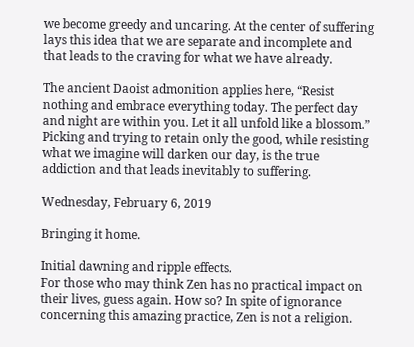we become greedy and uncaring. At the center of suffering lays this idea that we are separate and incomplete and that leads to the craving for what we have already.

The ancient Daoist admonition applies here, “Resist nothing and embrace everything today. The perfect day and night are within you. Let it all unfold like a blossom.” Picking and trying to retain only the good, while resisting what we imagine will darken our day, is the true addiction and that leads inevitably to suffering.

Wednesday, February 6, 2019

Bringing it home.

Initial dawning and ripple effects.
For those who may think Zen has no practical impact on their lives, guess again. How so? In spite of ignorance concerning this amazing practice, Zen is not a religion.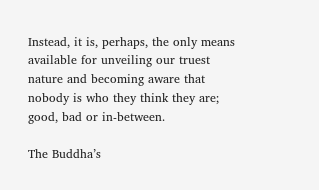Instead, it is, perhaps, the only means available for unveiling our truest nature and becoming aware that nobody is who they think they are; good, bad or in-between.

The Buddha’s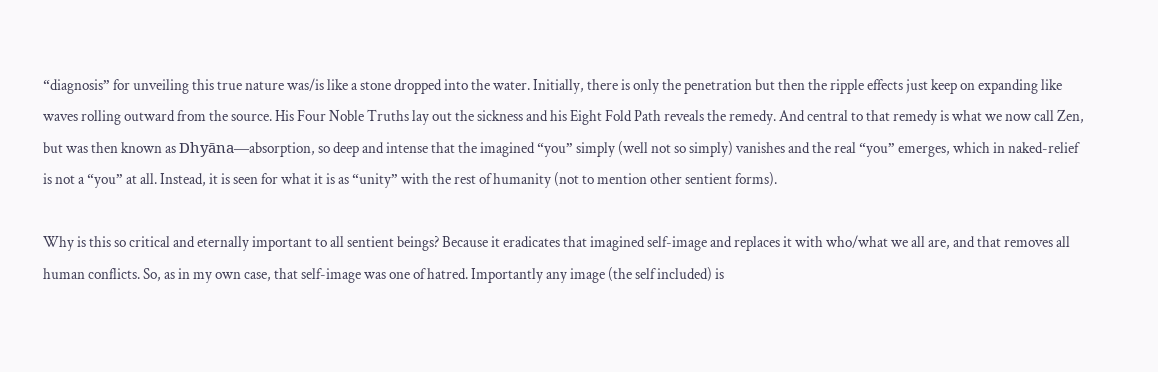“diagnosis” for unveiling this true nature was/is like a stone dropped into the water. Initially, there is only the penetration but then the ripple effects just keep on expanding like waves rolling outward from the source. His Four Noble Truths lay out the sickness and his Eight Fold Path reveals the remedy. And central to that remedy is what we now call Zen, but was then known as Dhyāna—absorption, so deep and intense that the imagined “you” simply (well not so simply) vanishes and the real “you” emerges, which in naked-relief is not a “you” at all. Instead, it is seen for what it is as “unity” with the rest of humanity (not to mention other sentient forms).

Why is this so critical and eternally important to all sentient beings? Because it eradicates that imagined self-image and replaces it with who/what we all are, and that removes all human conflicts. So, as in my own case, that self-image was one of hatred. Importantly any image (the self included) is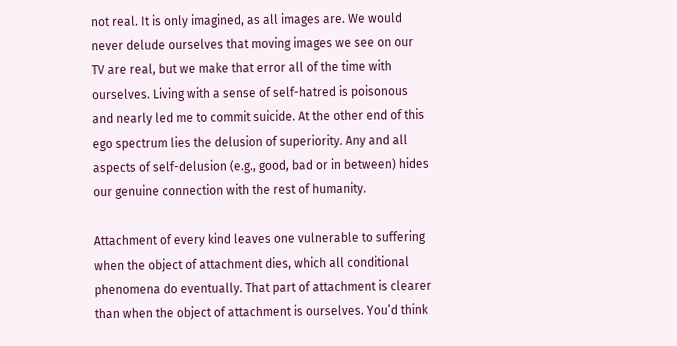not real. It is only imagined, as all images are. We would never delude ourselves that moving images we see on our TV are real, but we make that error all of the time with ourselves. Living with a sense of self-hatred is poisonous and nearly led me to commit suicide. At the other end of this ego spectrum lies the delusion of superiority. Any and all aspects of self-delusion (e.g., good, bad or in between) hides our genuine connection with the rest of humanity.

Attachment of every kind leaves one vulnerable to suffering when the object of attachment dies, which all conditional phenomena do eventually. That part of attachment is clearer than when the object of attachment is ourselves. You’d think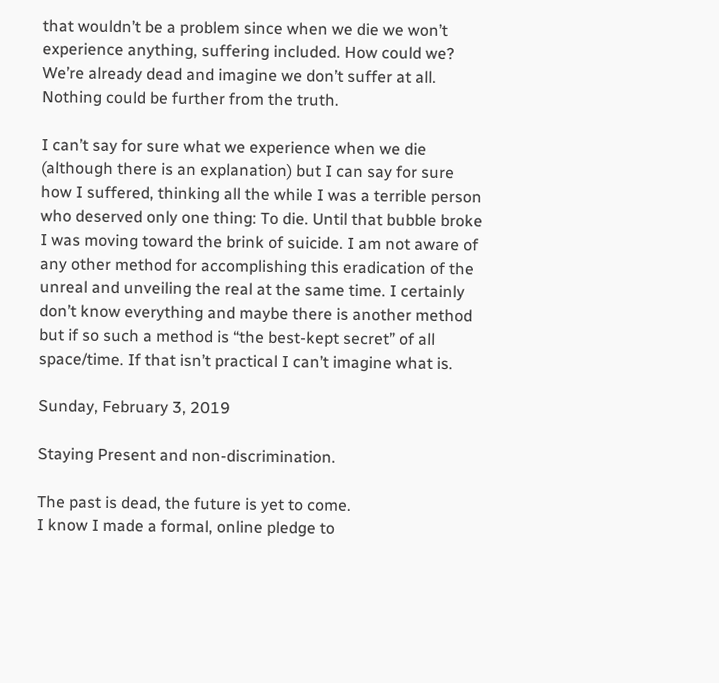that wouldn’t be a problem since when we die we won’t experience anything, suffering included. How could we? We’re already dead and imagine we don’t suffer at all. Nothing could be further from the truth.

I can’t say for sure what we experience when we die (although there is an explanation) but I can say for sure how I suffered, thinking all the while I was a terrible person who deserved only one thing: To die. Until that bubble broke I was moving toward the brink of suicide. I am not aware of any other method for accomplishing this eradication of the unreal and unveiling the real at the same time. I certainly don’t know everything and maybe there is another method but if so such a method is “the best-kept secret” of all space/time. If that isn’t practical I can’t imagine what is.

Sunday, February 3, 2019

Staying Present and non-discrimination.

The past is dead, the future is yet to come.
I know I made a formal, online pledge to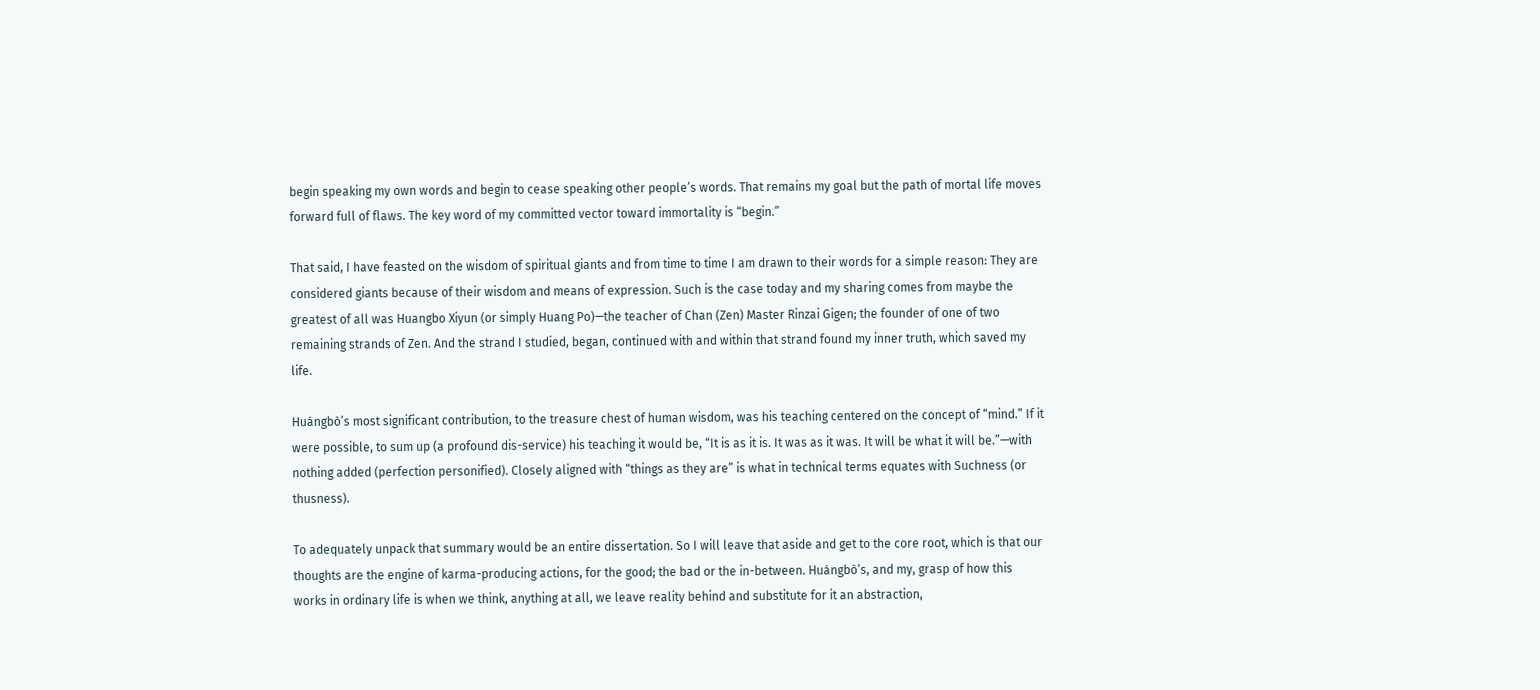begin speaking my own words and begin to cease speaking other people’s words. That remains my goal but the path of mortal life moves forward full of flaws. The key word of my committed vector toward immortality is “begin.”

That said, I have feasted on the wisdom of spiritual giants and from time to time I am drawn to their words for a simple reason: They are considered giants because of their wisdom and means of expression. Such is the case today and my sharing comes from maybe the greatest of all was Huangbo Xiyun (or simply Huang Po)—the teacher of Chan (Zen) Master Rinzai Gigen; the founder of one of two remaining strands of Zen. And the strand I studied, began, continued with and within that strand found my inner truth, which saved my life.

Huángbò’s most significant contribution, to the treasure chest of human wisdom, was his teaching centered on the concept of “mind.” If it were possible, to sum up (a profound dis-service) his teaching it would be, “It is as it is. It was as it was. It will be what it will be.”—with nothing added (perfection personified). Closely aligned with “things as they are” is what in technical terms equates with Suchness (or thusness).

To adequately unpack that summary would be an entire dissertation. So I will leave that aside and get to the core root, which is that our thoughts are the engine of karma-producing actions, for the good; the bad or the in-between. Huángbò’s, and my, grasp of how this works in ordinary life is when we think, anything at all, we leave reality behind and substitute for it an abstraction,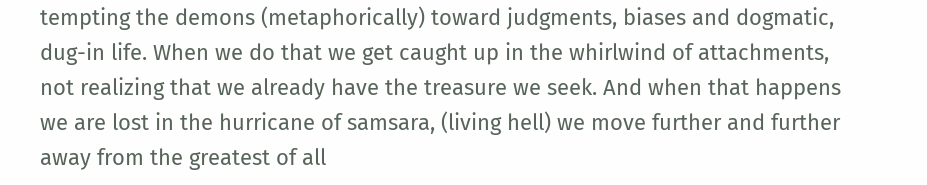tempting the demons (metaphorically) toward judgments, biases and dogmatic, dug-in life. When we do that we get caught up in the whirlwind of attachments, not realizing that we already have the treasure we seek. And when that happens we are lost in the hurricane of samsara, (living hell) we move further and further away from the greatest of all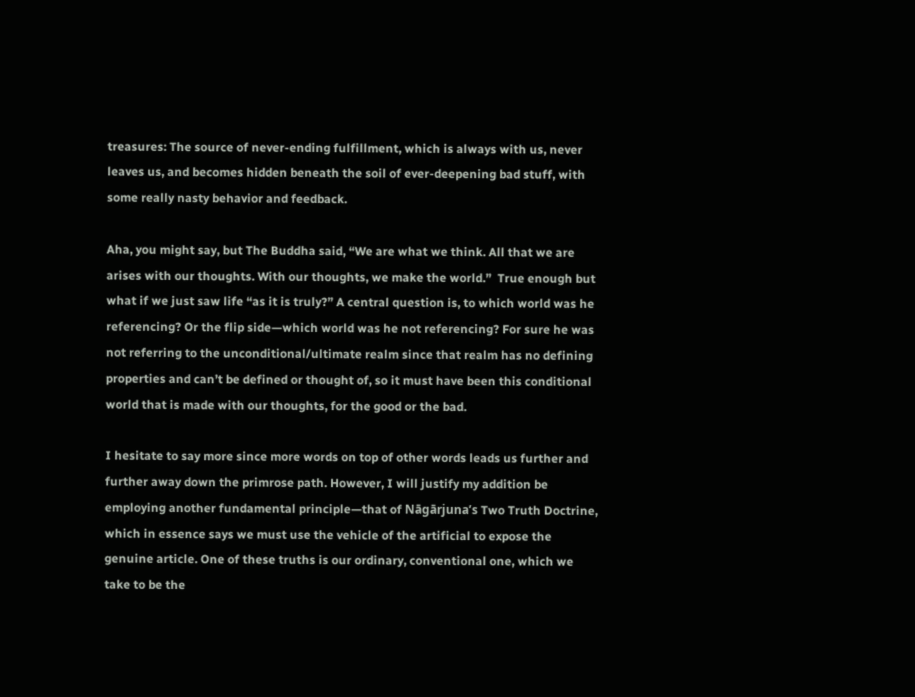treasures: The source of never-ending fulfillment, which is always with us, never leaves us, and becomes hidden beneath the soil of ever-deepening bad stuff, with some really nasty behavior and feedback.

Aha, you might say, but The Buddha said, “We are what we think. All that we are arises with our thoughts. With our thoughts, we make the world.”  True enough but what if we just saw life “as it is truly?” A central question is, to which world was he referencing? Or the flip side—which world was he not referencing? For sure he was not referring to the unconditional/ultimate realm since that realm has no defining properties and can’t be defined or thought of, so it must have been this conditional world that is made with our thoughts, for the good or the bad.

I hesitate to say more since more words on top of other words leads us further and further away down the primrose path. However, I will justify my addition be employing another fundamental principle—that of Nāgārjuna’s Two Truth Doctrine, which in essence says we must use the vehicle of the artificial to expose the genuine article. One of these truths is our ordinary, conventional one, which we take to be the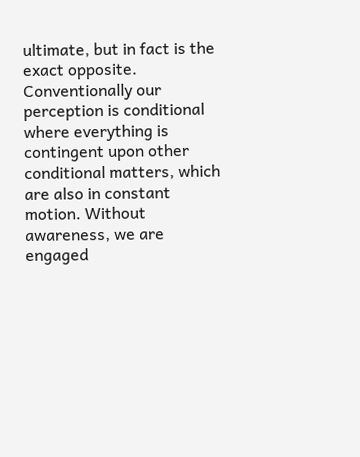ultimate, but in fact is the exact opposite. Conventionally our perception is conditional where everything is contingent upon other conditional matters, which are also in constant motion. Without awareness, we are engaged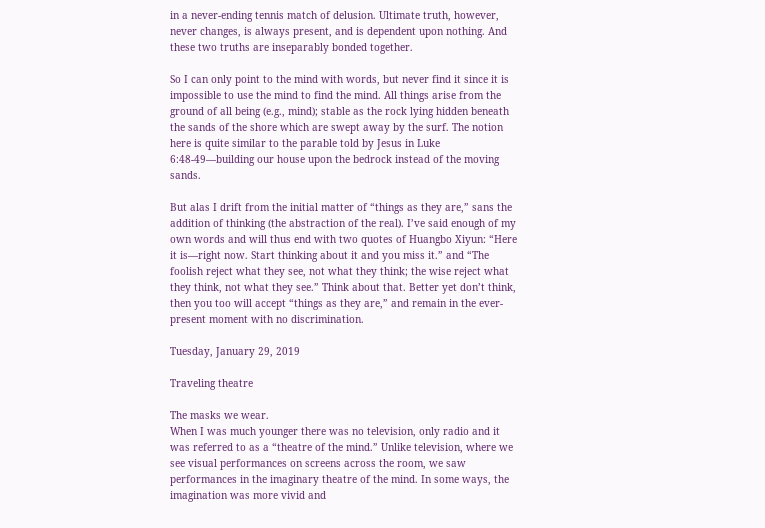in a never-ending tennis match of delusion. Ultimate truth, however, never changes, is always present, and is dependent upon nothing. And these two truths are inseparably bonded together.

So I can only point to the mind with words, but never find it since it is impossible to use the mind to find the mind. All things arise from the ground of all being (e.g., mind); stable as the rock lying hidden beneath the sands of the shore which are swept away by the surf. The notion here is quite similar to the parable told by Jesus in Luke 6:48-49—building our house upon the bedrock instead of the moving sands.

But alas I drift from the initial matter of “things as they are,” sans the addition of thinking (the abstraction of the real). I’ve said enough of my own words and will thus end with two quotes of Huangbo Xiyun: “Here it is—right now. Start thinking about it and you miss it.” and “The foolish reject what they see, not what they think; the wise reject what they think, not what they see.” Think about that. Better yet don’t think, then you too will accept “things as they are,” and remain in the ever-present moment with no discrimination.

Tuesday, January 29, 2019

Traveling theatre

The masks we wear.
When I was much younger there was no television, only radio and it was referred to as a “theatre of the mind.” Unlike television, where we see visual performances on screens across the room, we saw performances in the imaginary theatre of the mind. In some ways, the imagination was more vivid and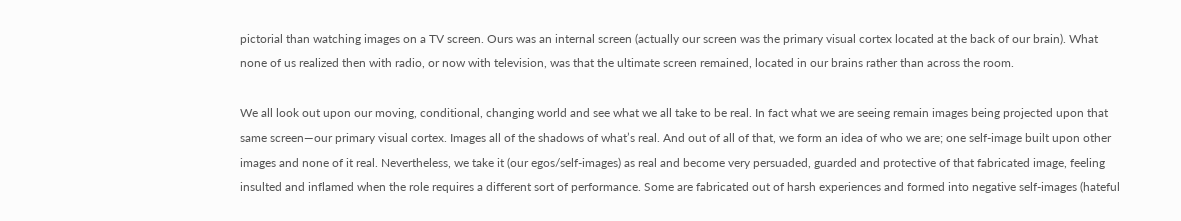pictorial than watching images on a TV screen. Ours was an internal screen (actually our screen was the primary visual cortex located at the back of our brain). What none of us realized then with radio, or now with television, was that the ultimate screen remained, located in our brains rather than across the room.

We all look out upon our moving, conditional, changing world and see what we all take to be real. In fact what we are seeing remain images being projected upon that same screen—our primary visual cortex. Images all of the shadows of what’s real. And out of all of that, we form an idea of who we are; one self-image built upon other images and none of it real. Nevertheless, we take it (our egos/self-images) as real and become very persuaded, guarded and protective of that fabricated image, feeling insulted and inflamed when the role requires a different sort of performance. Some are fabricated out of harsh experiences and formed into negative self-images (hateful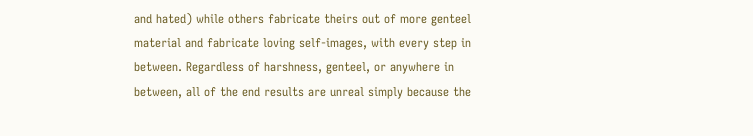and hated) while others fabricate theirs out of more genteel material and fabricate loving self-images, with every step in between. Regardless of harshness, genteel, or anywhere in between, all of the end results are unreal simply because the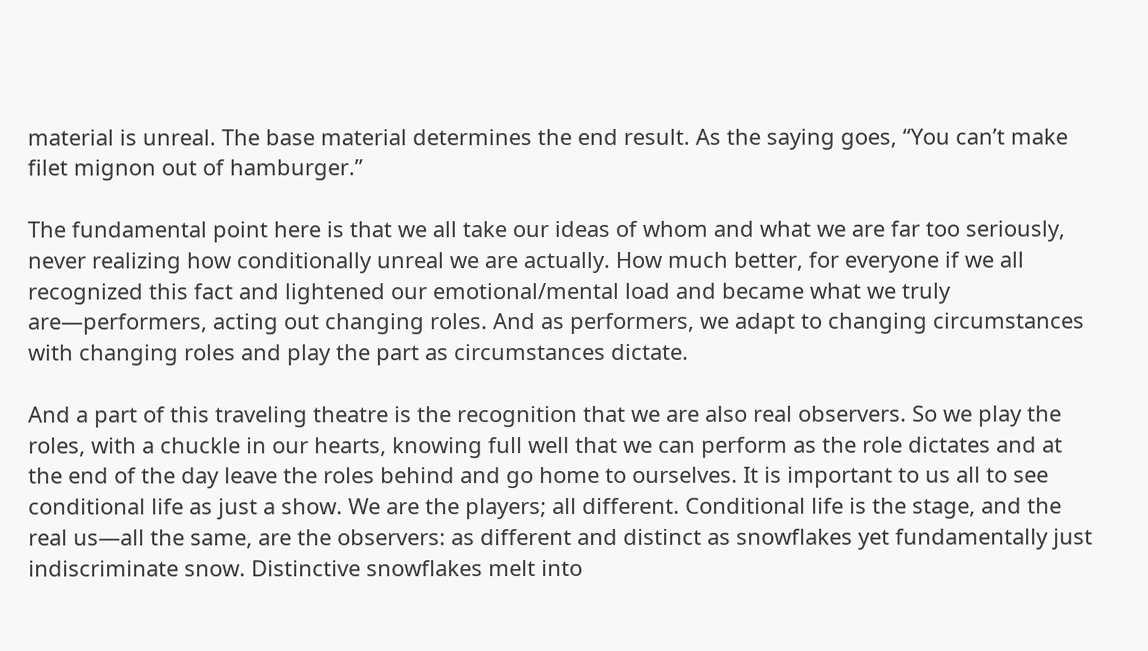material is unreal. The base material determines the end result. As the saying goes, “You can’t make filet mignon out of hamburger.”

The fundamental point here is that we all take our ideas of whom and what we are far too seriously, never realizing how conditionally unreal we are actually. How much better, for everyone if we all recognized this fact and lightened our emotional/mental load and became what we truly are—performers, acting out changing roles. And as performers, we adapt to changing circumstances with changing roles and play the part as circumstances dictate.

And a part of this traveling theatre is the recognition that we are also real observers. So we play the roles, with a chuckle in our hearts, knowing full well that we can perform as the role dictates and at the end of the day leave the roles behind and go home to ourselves. It is important to us all to see conditional life as just a show. We are the players; all different. Conditional life is the stage, and the real us—all the same, are the observers: as different and distinct as snowflakes yet fundamentally just indiscriminate snow. Distinctive snowflakes melt into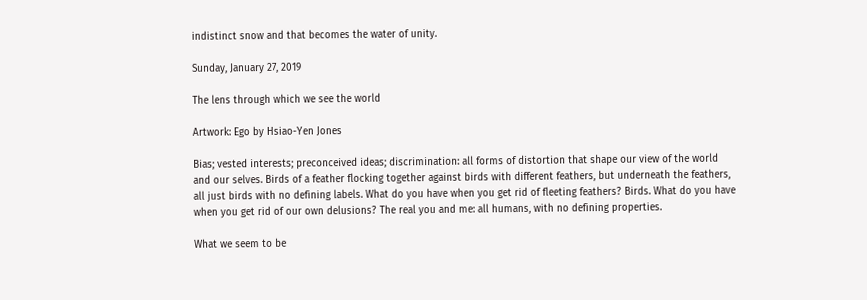indistinct snow and that becomes the water of unity.

Sunday, January 27, 2019

The lens through which we see the world

Artwork: Ego by Hsiao-Yen Jones

Bias; vested interests; preconceived ideas; discrimination: all forms of distortion that shape our view of the world and our selves. Birds of a feather flocking together against birds with different feathers, but underneath the feathers, all just birds with no defining labels. What do you have when you get rid of fleeting feathers? Birds. What do you have when you get rid of our own delusions? The real you and me: all humans, with no defining properties.

What we seem to be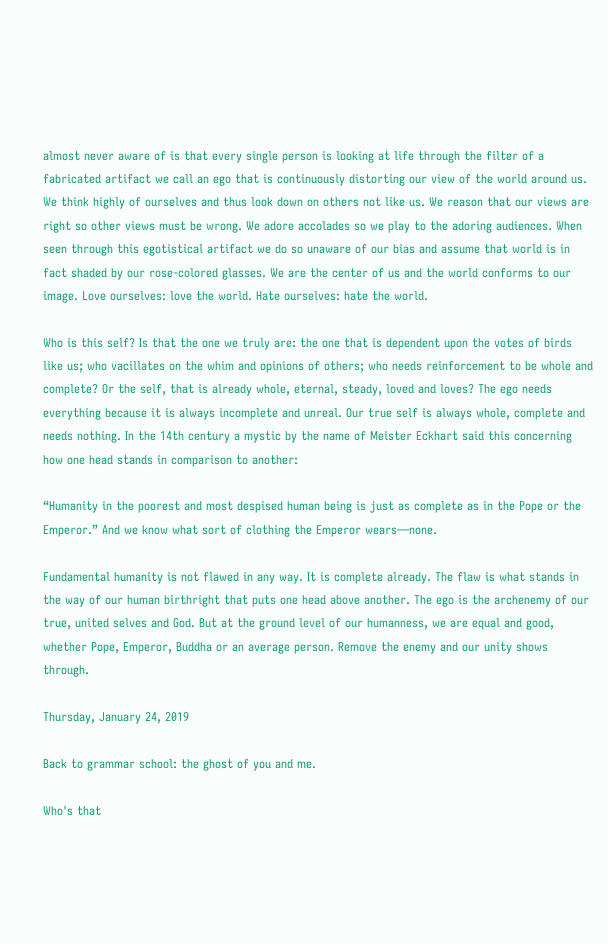almost never aware of is that every single person is looking at life through the filter of a fabricated artifact we call an ego that is continuously distorting our view of the world around us. We think highly of ourselves and thus look down on others not like us. We reason that our views are right so other views must be wrong. We adore accolades so we play to the adoring audiences. When seen through this egotistical artifact we do so unaware of our bias and assume that world is in fact shaded by our rose-colored glasses. We are the center of us and the world conforms to our image. Love ourselves: love the world. Hate ourselves: hate the world.

Who is this self? Is that the one we truly are: the one that is dependent upon the votes of birds like us; who vacillates on the whim and opinions of others; who needs reinforcement to be whole and complete? Or the self, that is already whole, eternal, steady, loved and loves? The ego needs everything because it is always incomplete and unreal. Our true self is always whole, complete and needs nothing. In the 14th century a mystic by the name of Meister Eckhart said this concerning how one head stands in comparison to another:

“Humanity in the poorest and most despised human being is just as complete as in the Pope or the Emperor.” And we know what sort of clothing the Emperor wears—none.

Fundamental humanity is not flawed in any way. It is complete already. The flaw is what stands in the way of our human birthright that puts one head above another. The ego is the archenemy of our true, united selves and God. But at the ground level of our humanness, we are equal and good, whether Pope, Emperor, Buddha or an average person. Remove the enemy and our unity shows through.

Thursday, January 24, 2019

Back to grammar school: the ghost of you and me.

Who's that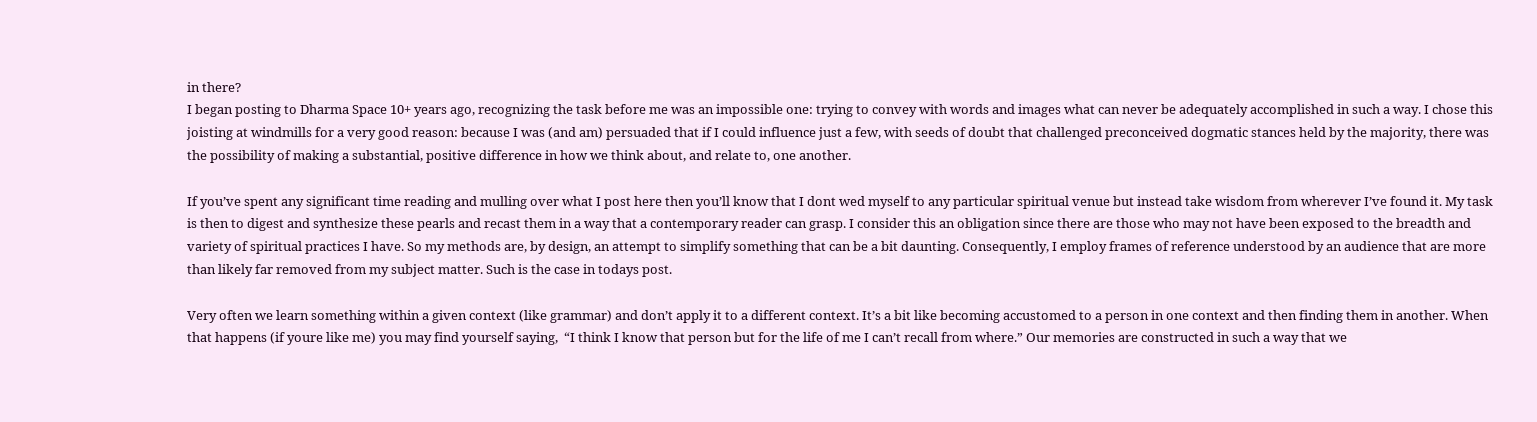in there?
I began posting to Dharma Space 10+ years ago, recognizing the task before me was an impossible one: trying to convey with words and images what can never be adequately accomplished in such a way. I chose this joisting at windmills for a very good reason: because I was (and am) persuaded that if I could influence just a few, with seeds of doubt that challenged preconceived dogmatic stances held by the majority, there was the possibility of making a substantial, positive difference in how we think about, and relate to, one another.

If you’ve spent any significant time reading and mulling over what I post here then you’ll know that I dont wed myself to any particular spiritual venue but instead take wisdom from wherever I’ve found it. My task is then to digest and synthesize these pearls and recast them in a way that a contemporary reader can grasp. I consider this an obligation since there are those who may not have been exposed to the breadth and variety of spiritual practices I have. So my methods are, by design, an attempt to simplify something that can be a bit daunting. Consequently, I employ frames of reference understood by an audience that are more than likely far removed from my subject matter. Such is the case in todays post.

Very often we learn something within a given context (like grammar) and don’t apply it to a different context. It’s a bit like becoming accustomed to a person in one context and then finding them in another. When that happens (if youre like me) you may find yourself saying,  “I think I know that person but for the life of me I can’t recall from where.” Our memories are constructed in such a way that we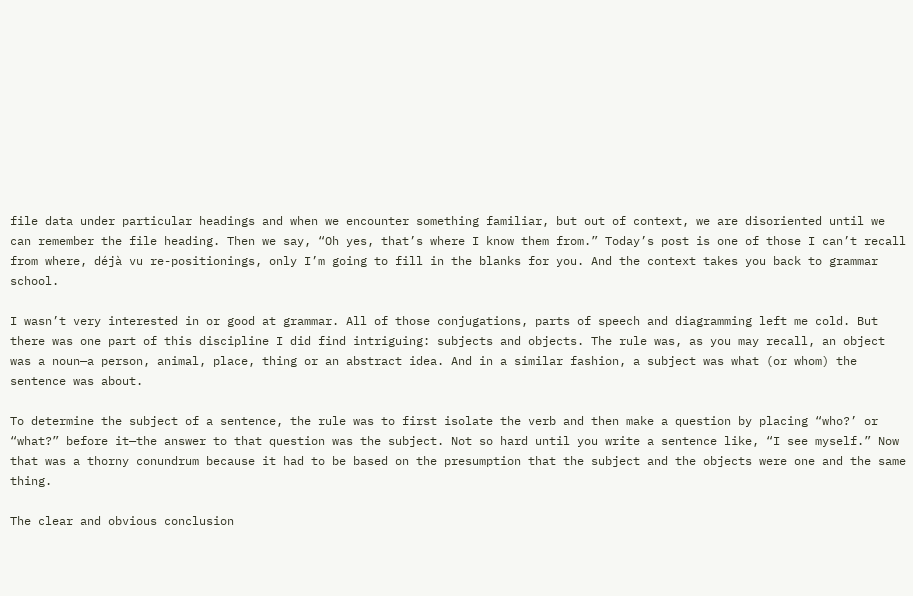file data under particular headings and when we encounter something familiar, but out of context, we are disoriented until we can remember the file heading. Then we say, “Oh yes, that’s where I know them from.” Today’s post is one of those I can’t recall from where, déjà vu re-positionings, only I’m going to fill in the blanks for you. And the context takes you back to grammar school.

I wasn’t very interested in or good at grammar. All of those conjugations, parts of speech and diagramming left me cold. But there was one part of this discipline I did find intriguing: subjects and objects. The rule was, as you may recall, an object was a noun—a person, animal, place, thing or an abstract idea. And in a similar fashion, a subject was what (or whom) the sentence was about.

To determine the subject of a sentence, the rule was to first isolate the verb and then make a question by placing “who?’ or “what?” before it—the answer to that question was the subject. Not so hard until you write a sentence like, “I see myself.” Now that was a thorny conundrum because it had to be based on the presumption that the subject and the objects were one and the same thing.

The clear and obvious conclusion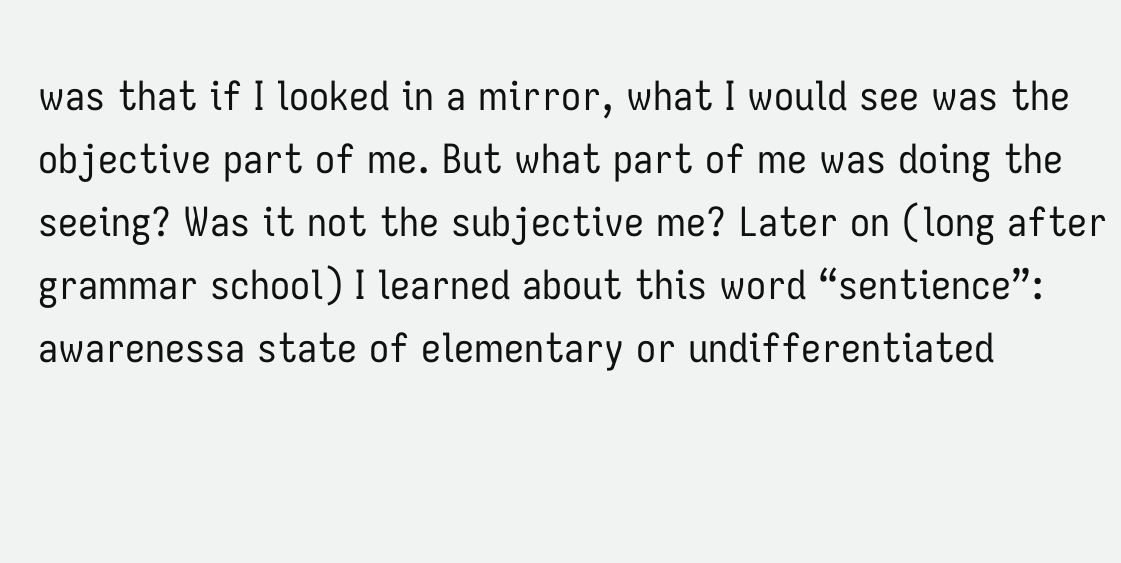was that if I looked in a mirror, what I would see was the objective part of me. But what part of me was doing the seeing? Was it not the subjective me? Later on (long after grammar school) I learned about this word “sentience”: awarenessa state of elementary or undifferentiated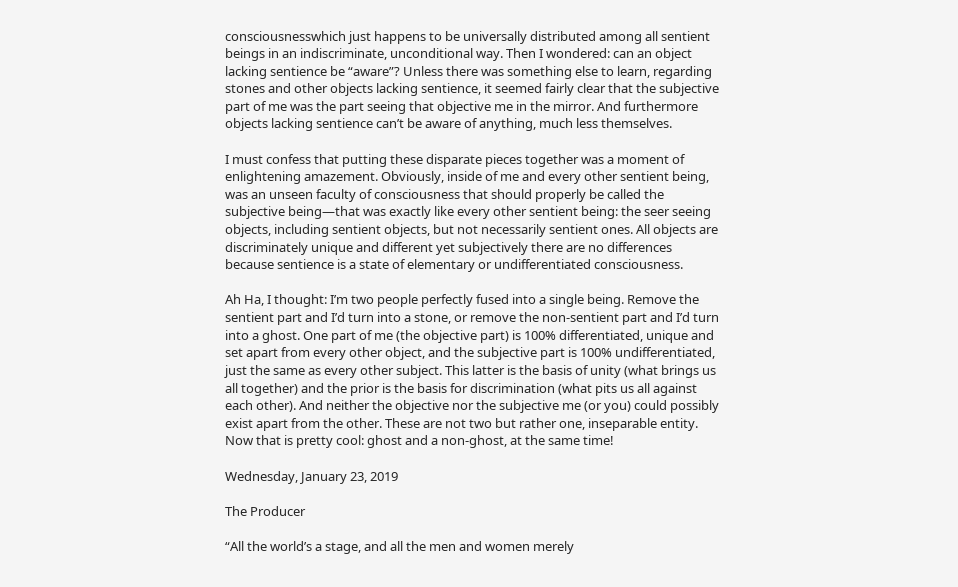consciousnesswhich just happens to be universally distributed among all sentient beings in an indiscriminate, unconditional way. Then I wondered: can an object lacking sentience be “aware”? Unless there was something else to learn, regarding stones and other objects lacking sentience, it seemed fairly clear that the subjective part of me was the part seeing that objective me in the mirror. And furthermore objects lacking sentience can’t be aware of anything, much less themselves.

I must confess that putting these disparate pieces together was a moment of enlightening amazement. Obviously, inside of me and every other sentient being, was an unseen faculty of consciousness that should properly be called the subjective being—that was exactly like every other sentient being: the seer seeing objects, including sentient objects, but not necessarily sentient ones. All objects are discriminately unique and different yet subjectively there are no differences because sentience is a state of elementary or undifferentiated consciousness.

Ah Ha, I thought: I’m two people perfectly fused into a single being. Remove the sentient part and I’d turn into a stone, or remove the non-sentient part and I’d turn into a ghost. One part of me (the objective part) is 100% differentiated, unique and set apart from every other object, and the subjective part is 100% undifferentiated, just the same as every other subject. This latter is the basis of unity (what brings us all together) and the prior is the basis for discrimination (what pits us all against each other). And neither the objective nor the subjective me (or you) could possibly exist apart from the other. These are not two but rather one, inseparable entity. Now that is pretty cool: ghost and a non-ghost, at the same time!

Wednesday, January 23, 2019

The Producer

“All the world’s a stage, and all the men and women merely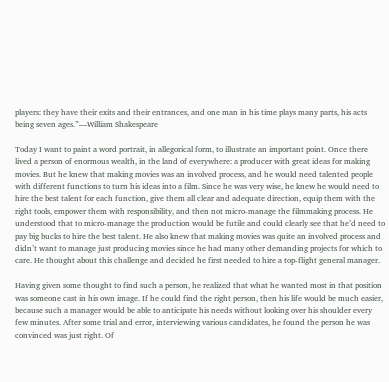players: they have their exits and their entrances, and one man in his time plays many parts, his acts being seven ages.”—William Shakespeare

Today I want to paint a word portrait, in allegorical form, to illustrate an important point. Once there lived a person of enormous wealth, in the land of everywhere: a producer with great ideas for making movies. But he knew that making movies was an involved process, and he would need talented people with different functions to turn his ideas into a film. Since he was very wise, he knew he would need to hire the best talent for each function, give them all clear and adequate direction, equip them with the right tools, empower them with responsibility, and then not micro-manage the filmmaking process. He understood that to micro-manage the production would be futile and could clearly see that he’d need to pay big bucks to hire the best talent. He also knew that making movies was quite an involved process and didn’t want to manage just producing movies since he had many other demanding projects for which to care. He thought about this challenge and decided he first needed to hire a top-flight general manager.

Having given some thought to find such a person, he realized that what he wanted most in that position was someone cast in his own image. If he could find the right person, then his life would be much easier, because such a manager would be able to anticipate his needs without looking over his shoulder every few minutes. After some trial and error, interviewing various candidates, he found the person he was convinced was just right. Of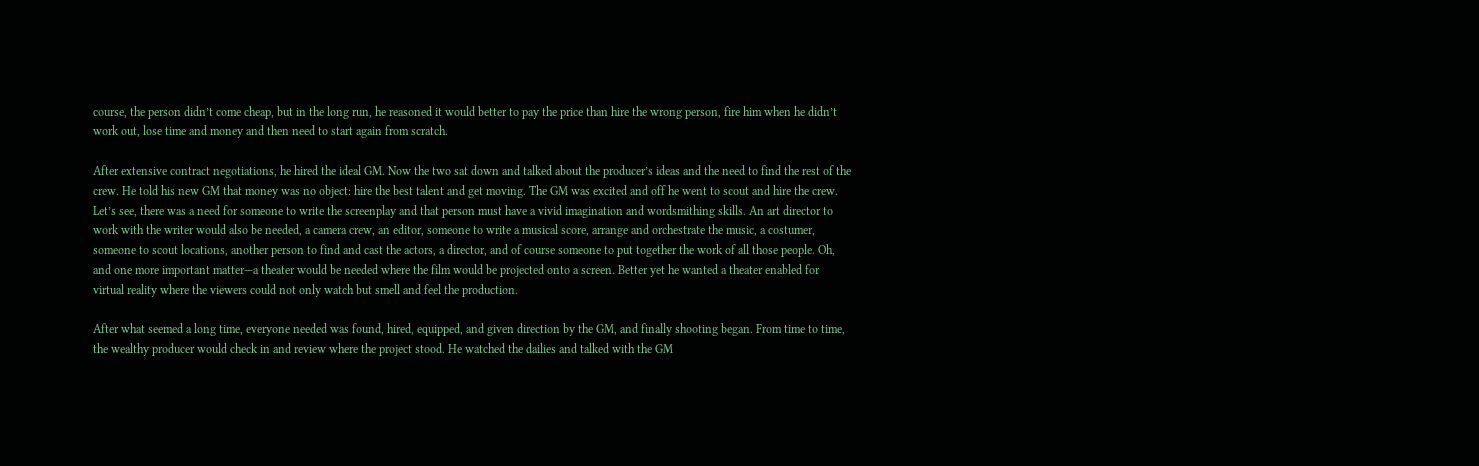course, the person didn’t come cheap, but in the long run, he reasoned it would better to pay the price than hire the wrong person, fire him when he didn’t work out, lose time and money and then need to start again from scratch.

After extensive contract negotiations, he hired the ideal GM. Now the two sat down and talked about the producer’s ideas and the need to find the rest of the crew. He told his new GM that money was no object: hire the best talent and get moving. The GM was excited and off he went to scout and hire the crew. Let’s see, there was a need for someone to write the screenplay and that person must have a vivid imagination and wordsmithing skills. An art director to work with the writer would also be needed, a camera crew, an editor, someone to write a musical score, arrange and orchestrate the music, a costumer, someone to scout locations, another person to find and cast the actors, a director, and of course someone to put together the work of all those people. Oh, and one more important matter—a theater would be needed where the film would be projected onto a screen. Better yet he wanted a theater enabled for virtual reality where the viewers could not only watch but smell and feel the production.

After what seemed a long time, everyone needed was found, hired, equipped, and given direction by the GM, and finally shooting began. From time to time, the wealthy producer would check in and review where the project stood. He watched the dailies and talked with the GM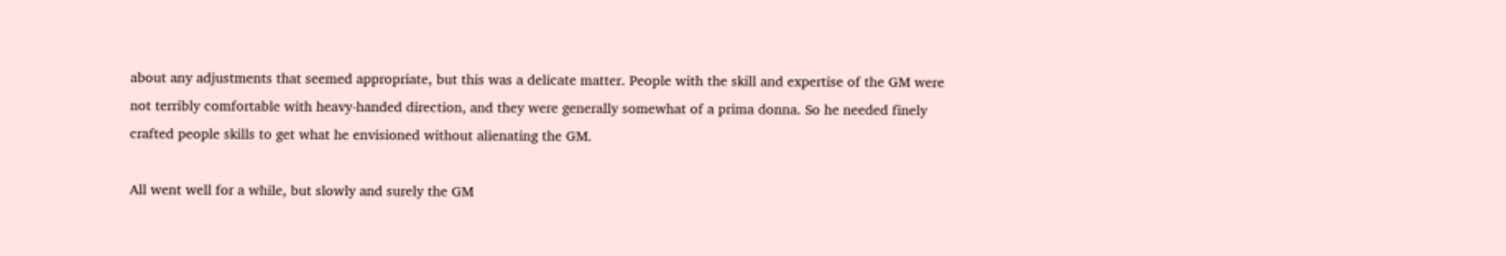about any adjustments that seemed appropriate, but this was a delicate matter. People with the skill and expertise of the GM were not terribly comfortable with heavy-handed direction, and they were generally somewhat of a prima donna. So he needed finely crafted people skills to get what he envisioned without alienating the GM.

All went well for a while, but slowly and surely the GM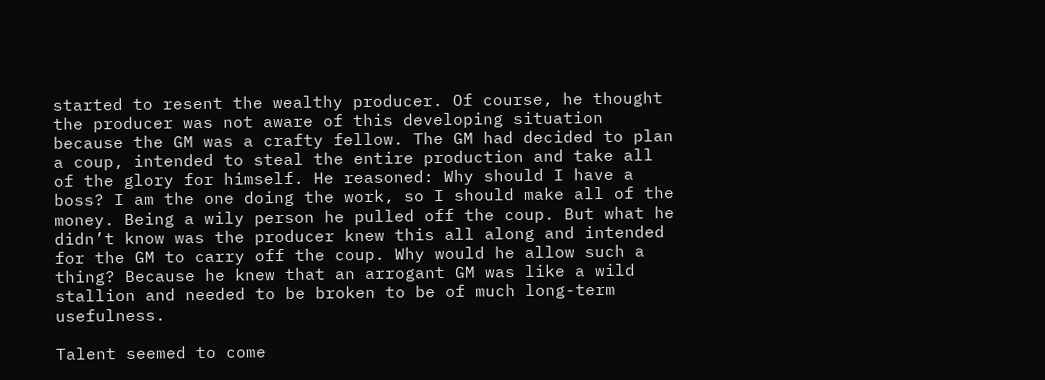started to resent the wealthy producer. Of course, he thought the producer was not aware of this developing situation because the GM was a crafty fellow. The GM had decided to plan a coup, intended to steal the entire production and take all of the glory for himself. He reasoned: Why should I have a boss? I am the one doing the work, so I should make all of the money. Being a wily person he pulled off the coup. But what he didn’t know was the producer knew this all along and intended for the GM to carry off the coup. Why would he allow such a thing? Because he knew that an arrogant GM was like a wild stallion and needed to be broken to be of much long-term usefulness.

Talent seemed to come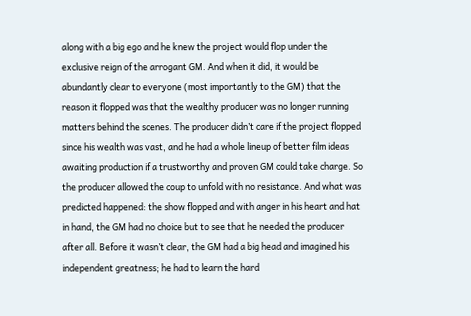along with a big ego and he knew the project would flop under the exclusive reign of the arrogant GM. And when it did, it would be abundantly clear to everyone (most importantly to the GM) that the reason it flopped was that the wealthy producer was no longer running matters behind the scenes. The producer didn’t care if the project flopped since his wealth was vast, and he had a whole lineup of better film ideas awaiting production if a trustworthy and proven GM could take charge. So the producer allowed the coup to unfold with no resistance. And what was predicted happened: the show flopped and with anger in his heart and hat in hand, the GM had no choice but to see that he needed the producer after all. Before it wasn’t clear, the GM had a big head and imagined his independent greatness; he had to learn the hard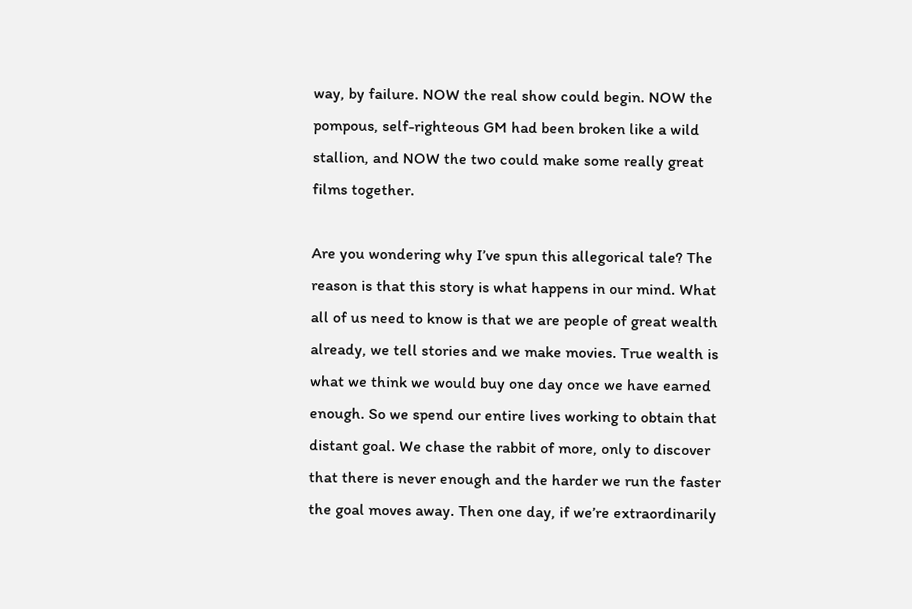way, by failure. NOW the real show could begin. NOW the pompous, self-righteous GM had been broken like a wild stallion, and NOW the two could make some really great films together.

Are you wondering why I’ve spun this allegorical tale? The reason is that this story is what happens in our mind. What all of us need to know is that we are people of great wealth already, we tell stories and we make movies. True wealth is what we think we would buy one day once we have earned enough. So we spend our entire lives working to obtain that distant goal. We chase the rabbit of more, only to discover that there is never enough and the harder we run the faster the goal moves away. Then one day, if we’re extraordinarily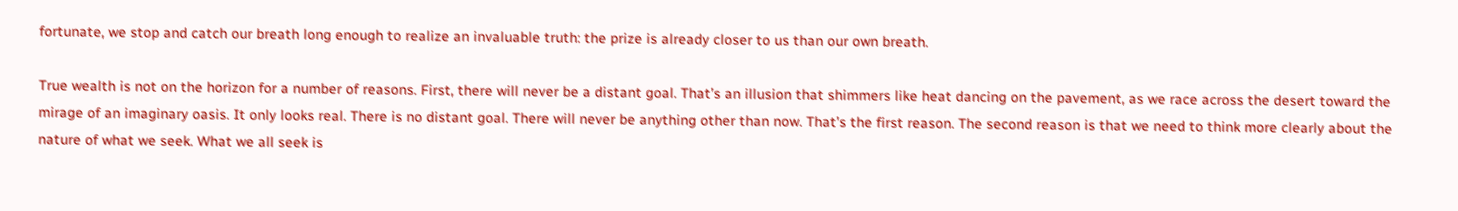fortunate, we stop and catch our breath long enough to realize an invaluable truth: the prize is already closer to us than our own breath.

True wealth is not on the horizon for a number of reasons. First, there will never be a distant goal. That’s an illusion that shimmers like heat dancing on the pavement, as we race across the desert toward the mirage of an imaginary oasis. It only looks real. There is no distant goal. There will never be anything other than now. That’s the first reason. The second reason is that we need to think more clearly about the nature of what we seek. What we all seek is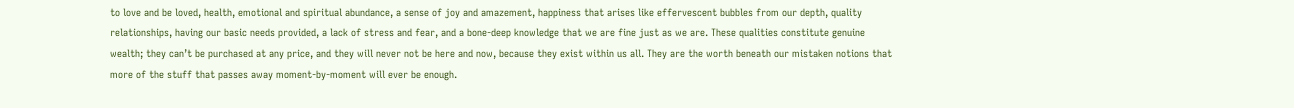to love and be loved, health, emotional and spiritual abundance, a sense of joy and amazement, happiness that arises like effervescent bubbles from our depth, quality relationships, having our basic needs provided, a lack of stress and fear, and a bone-deep knowledge that we are fine just as we are. These qualities constitute genuine wealth; they can’t be purchased at any price, and they will never not be here and now, because they exist within us all. They are the worth beneath our mistaken notions that more of the stuff that passes away moment-by-moment will ever be enough.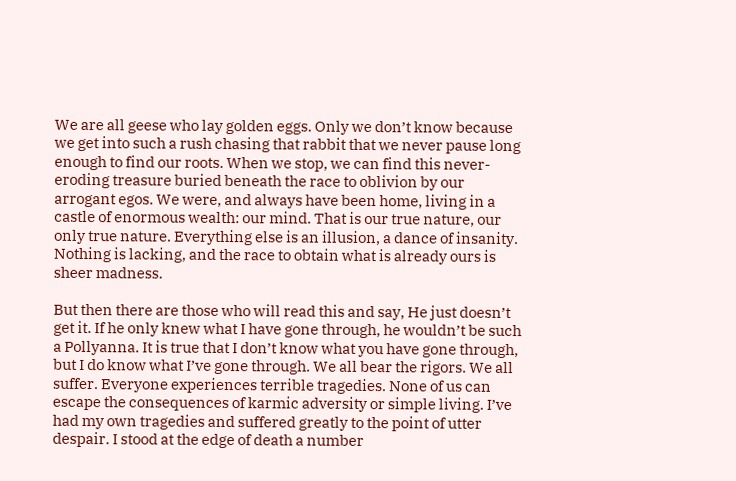We are all geese who lay golden eggs. Only we don’t know because we get into such a rush chasing that rabbit that we never pause long enough to find our roots. When we stop, we can find this never-eroding treasure buried beneath the race to oblivion by our arrogant egos. We were, and always have been home, living in a castle of enormous wealth: our mind. That is our true nature, our only true nature. Everything else is an illusion, a dance of insanity. Nothing is lacking, and the race to obtain what is already ours is sheer madness.

But then there are those who will read this and say, He just doesn’t get it. If he only knew what I have gone through, he wouldn’t be such a Pollyanna. It is true that I don’t know what you have gone through, but I do know what I’ve gone through. We all bear the rigors. We all suffer. Everyone experiences terrible tragedies. None of us can escape the consequences of karmic adversity or simple living. I’ve had my own tragedies and suffered greatly to the point of utter despair. I stood at the edge of death a number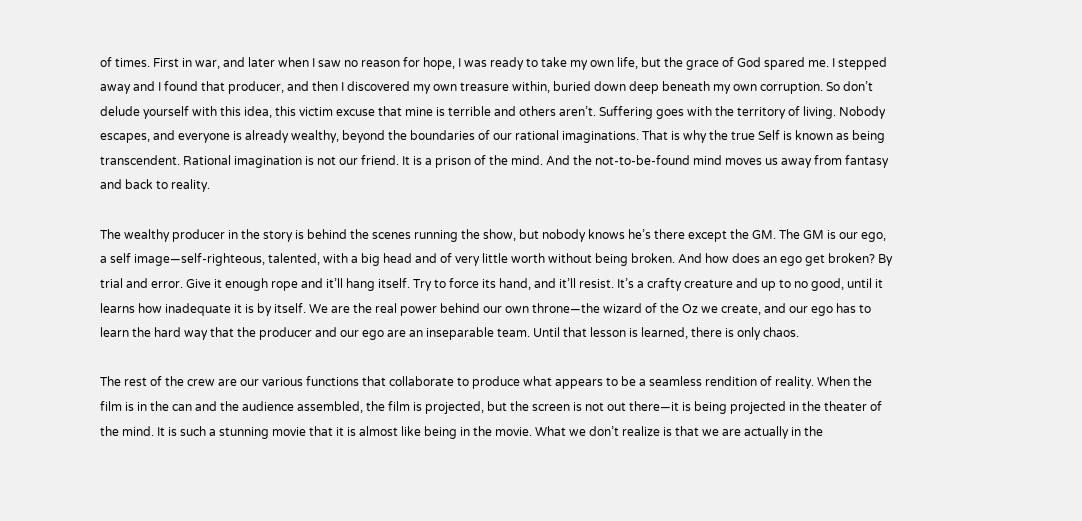of times. First in war, and later when I saw no reason for hope, I was ready to take my own life, but the grace of God spared me. I stepped away and I found that producer, and then I discovered my own treasure within, buried down deep beneath my own corruption. So don’t delude yourself with this idea, this victim excuse that mine is terrible and others aren’t. Suffering goes with the territory of living. Nobody escapes, and everyone is already wealthy, beyond the boundaries of our rational imaginations. That is why the true Self is known as being transcendent. Rational imagination is not our friend. It is a prison of the mind. And the not-to-be-found mind moves us away from fantasy and back to reality.

The wealthy producer in the story is behind the scenes running the show, but nobody knows he’s there except the GM. The GM is our ego, a self image—self-righteous, talented, with a big head and of very little worth without being broken. And how does an ego get broken? By trial and error. Give it enough rope and it’ll hang itself. Try to force its hand, and it’ll resist. It’s a crafty creature and up to no good, until it learns how inadequate it is by itself. We are the real power behind our own throne—the wizard of the Oz we create, and our ego has to learn the hard way that the producer and our ego are an inseparable team. Until that lesson is learned, there is only chaos.

The rest of the crew are our various functions that collaborate to produce what appears to be a seamless rendition of reality. When the film is in the can and the audience assembled, the film is projected, but the screen is not out there―it is being projected in the theater of the mind. It is such a stunning movie that it is almost like being in the movie. What we don’t realize is that we are actually in the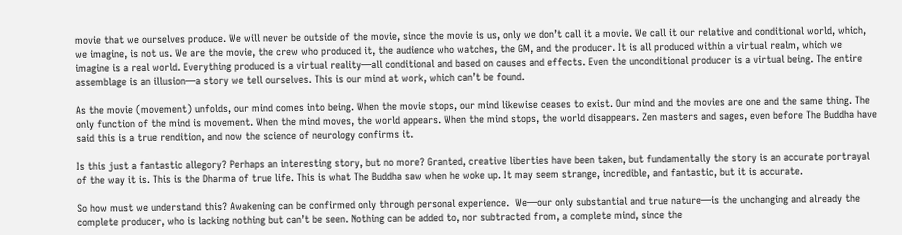movie that we ourselves produce. We will never be outside of the movie, since the movie is us, only we don’t call it a movie. We call it our relative and conditional world, which, we imagine, is not us. We are the movie, the crew who produced it, the audience who watches, the GM, and the producer. It is all produced within a virtual realm, which we imagine is a real world. Everything produced is a virtual reality—all conditional and based on causes and effects. Even the unconditional producer is a virtual being. The entire assemblage is an illusion—a story we tell ourselves. This is our mind at work, which can’t be found.

As the movie (movement) unfolds, our mind comes into being. When the movie stops, our mind likewise ceases to exist. Our mind and the movies are one and the same thing. The only function of the mind is movement. When the mind moves, the world appears. When the mind stops, the world disappears. Zen masters and sages, even before The Buddha have said this is a true rendition, and now the science of neurology confirms it.

Is this just a fantastic allegory? Perhaps an interesting story, but no more? Granted, creative liberties have been taken, but fundamentally the story is an accurate portrayal of the way it is. This is the Dharma of true life. This is what The Buddha saw when he woke up. It may seem strange, incredible, and fantastic, but it is accurate.

So how must we understand this? Awakening can be confirmed only through personal experience.  We—our only substantial and true nature—is the unchanging and already the complete producer, who is lacking nothing but can’t be seen. Nothing can be added to, nor subtracted from, a complete mind, since the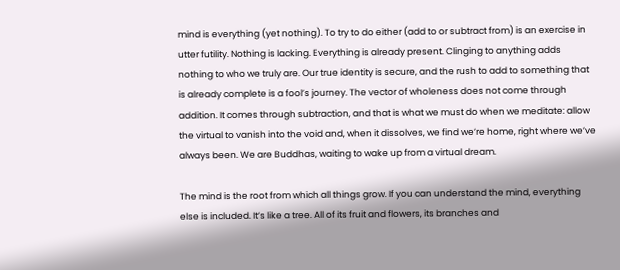mind is everything (yet nothing). To try to do either (add to or subtract from) is an exercise in utter futility. Nothing is lacking. Everything is already present. Clinging to anything adds nothing to who we truly are. Our true identity is secure, and the rush to add to something that is already complete is a fool’s journey. The vector of wholeness does not come through addition. It comes through subtraction, and that is what we must do when we meditate: allow the virtual to vanish into the void and, when it dissolves, we find we’re home, right where we’ve always been. We are Buddhas, waiting to wake up from a virtual dream.

The mind is the root from which all things grow. If you can understand the mind, everything else is included. It’s like a tree. All of its fruit and flowers, its branches and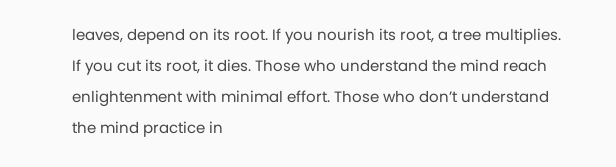leaves, depend on its root. If you nourish its root, a tree multiplies. If you cut its root, it dies. Those who understand the mind reach enlightenment with minimal effort. Those who don’t understand the mind practice in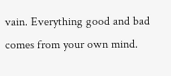vain. Everything good and bad comes from your own mind.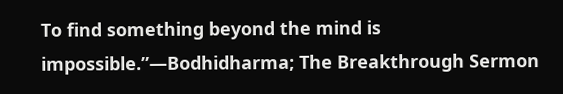To find something beyond the mind is impossible.”—Bodhidharma; The Breakthrough Sermon